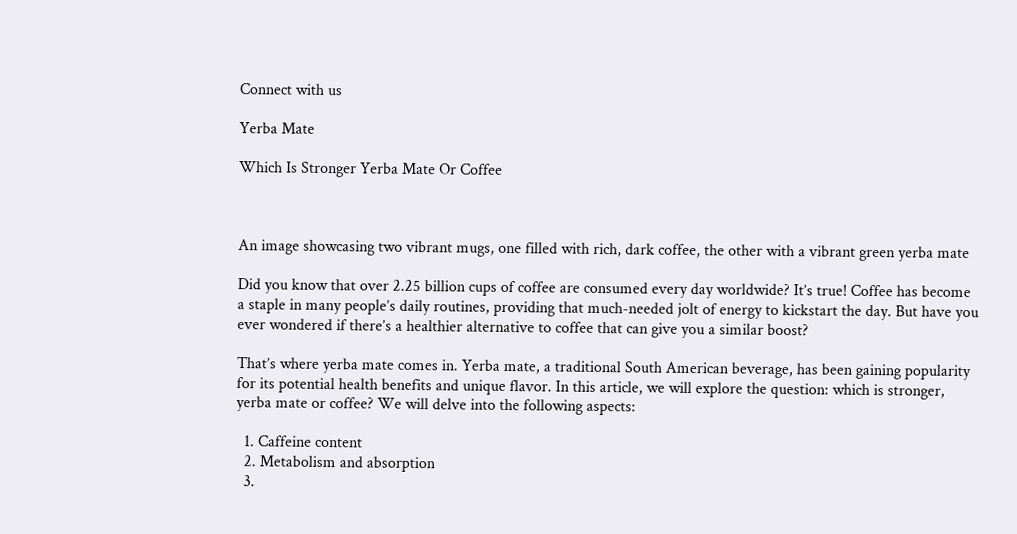Connect with us

Yerba Mate

Which Is Stronger Yerba Mate Or Coffee



An image showcasing two vibrant mugs, one filled with rich, dark coffee, the other with a vibrant green yerba mate

Did you know that over 2.25 billion cups of coffee are consumed every day worldwide? It’s true! Coffee has become a staple in many people’s daily routines, providing that much-needed jolt of energy to kickstart the day. But have you ever wondered if there’s a healthier alternative to coffee that can give you a similar boost?

That’s where yerba mate comes in. Yerba mate, a traditional South American beverage, has been gaining popularity for its potential health benefits and unique flavor. In this article, we will explore the question: which is stronger, yerba mate or coffee? We will delve into the following aspects:

  1. Caffeine content
  2. Metabolism and absorption
  3.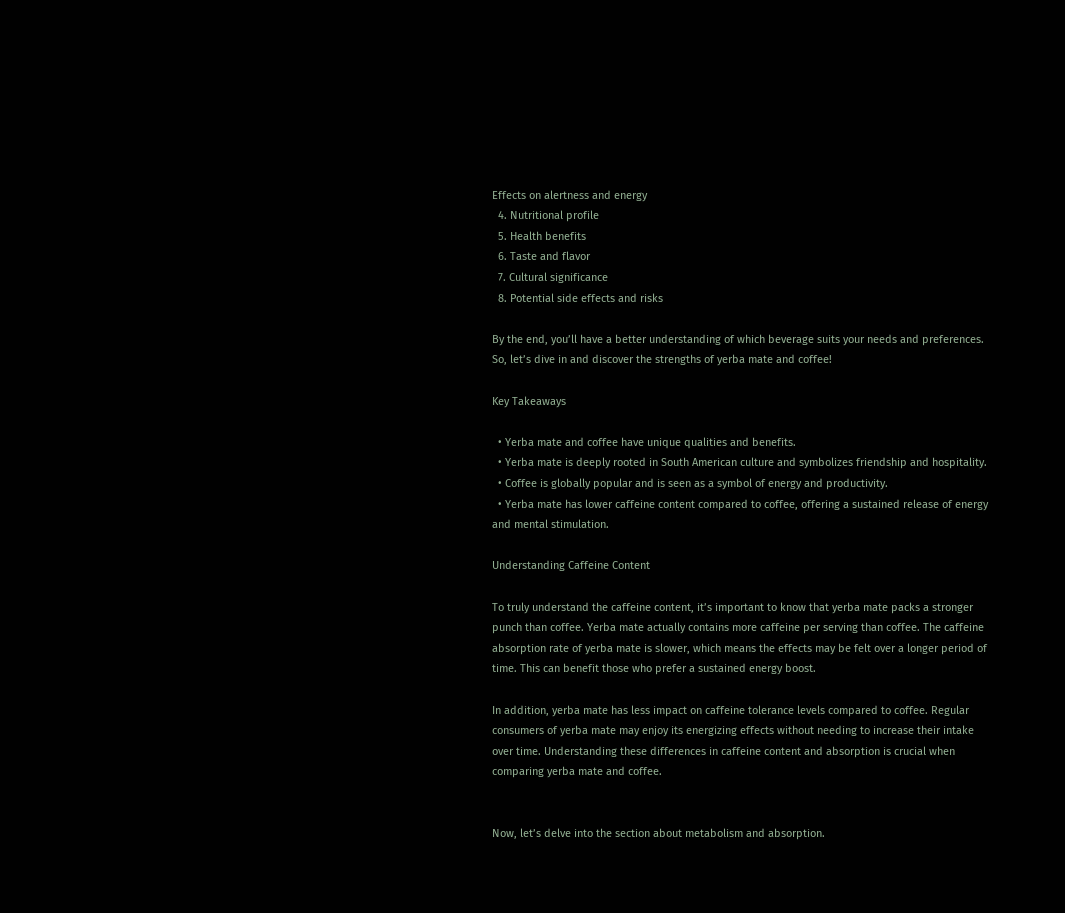Effects on alertness and energy
  4. Nutritional profile
  5. Health benefits
  6. Taste and flavor
  7. Cultural significance
  8. Potential side effects and risks

By the end, you’ll have a better understanding of which beverage suits your needs and preferences. So, let’s dive in and discover the strengths of yerba mate and coffee!

Key Takeaways

  • Yerba mate and coffee have unique qualities and benefits.
  • Yerba mate is deeply rooted in South American culture and symbolizes friendship and hospitality.
  • Coffee is globally popular and is seen as a symbol of energy and productivity.
  • Yerba mate has lower caffeine content compared to coffee, offering a sustained release of energy and mental stimulation.

Understanding Caffeine Content

To truly understand the caffeine content, it’s important to know that yerba mate packs a stronger punch than coffee. Yerba mate actually contains more caffeine per serving than coffee. The caffeine absorption rate of yerba mate is slower, which means the effects may be felt over a longer period of time. This can benefit those who prefer a sustained energy boost.

In addition, yerba mate has less impact on caffeine tolerance levels compared to coffee. Regular consumers of yerba mate may enjoy its energizing effects without needing to increase their intake over time. Understanding these differences in caffeine content and absorption is crucial when comparing yerba mate and coffee.


Now, let’s delve into the section about metabolism and absorption.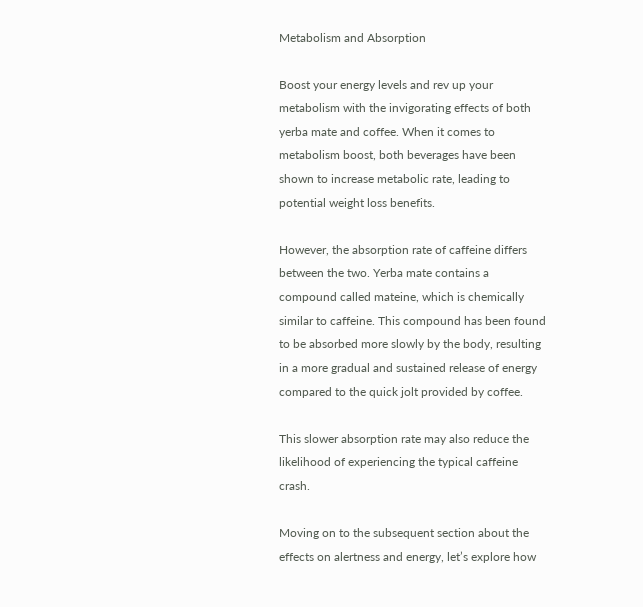Metabolism and Absorption

Boost your energy levels and rev up your metabolism with the invigorating effects of both yerba mate and coffee. When it comes to metabolism boost, both beverages have been shown to increase metabolic rate, leading to potential weight loss benefits.

However, the absorption rate of caffeine differs between the two. Yerba mate contains a compound called mateine, which is chemically similar to caffeine. This compound has been found to be absorbed more slowly by the body, resulting in a more gradual and sustained release of energy compared to the quick jolt provided by coffee.

This slower absorption rate may also reduce the likelihood of experiencing the typical caffeine crash.

Moving on to the subsequent section about the effects on alertness and energy, let’s explore how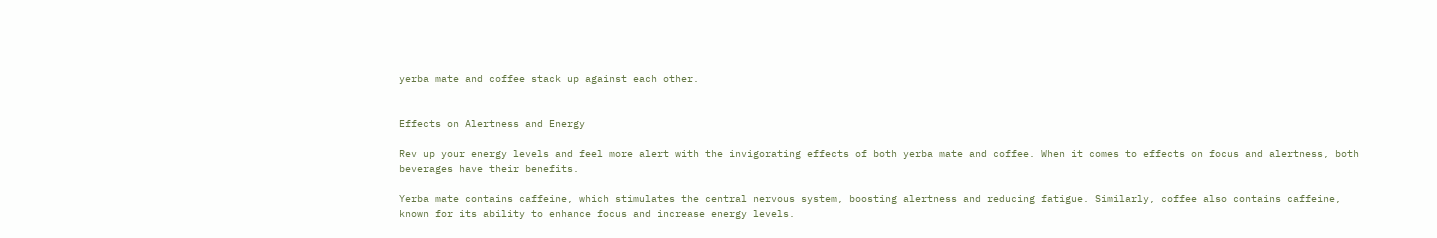yerba mate and coffee stack up against each other.


Effects on Alertness and Energy

Rev up your energy levels and feel more alert with the invigorating effects of both yerba mate and coffee. When it comes to effects on focus and alertness, both beverages have their benefits.

Yerba mate contains caffeine, which stimulates the central nervous system, boosting alertness and reducing fatigue. Similarly, coffee also contains caffeine, known for its ability to enhance focus and increase energy levels.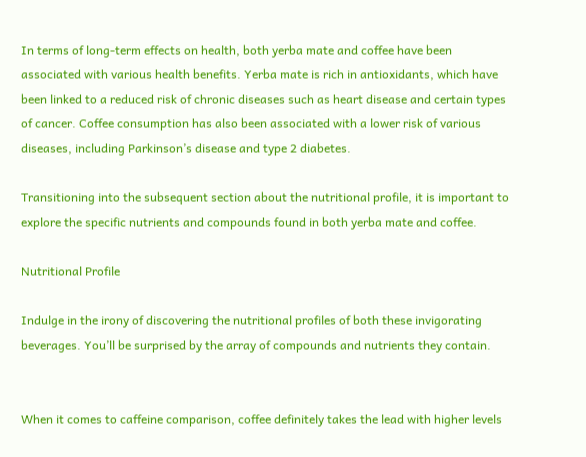In terms of long-term effects on health, both yerba mate and coffee have been associated with various health benefits. Yerba mate is rich in antioxidants, which have been linked to a reduced risk of chronic diseases such as heart disease and certain types of cancer. Coffee consumption has also been associated with a lower risk of various diseases, including Parkinson’s disease and type 2 diabetes.

Transitioning into the subsequent section about the nutritional profile, it is important to explore the specific nutrients and compounds found in both yerba mate and coffee.

Nutritional Profile

Indulge in the irony of discovering the nutritional profiles of both these invigorating beverages. You’ll be surprised by the array of compounds and nutrients they contain.


When it comes to caffeine comparison, coffee definitely takes the lead with higher levels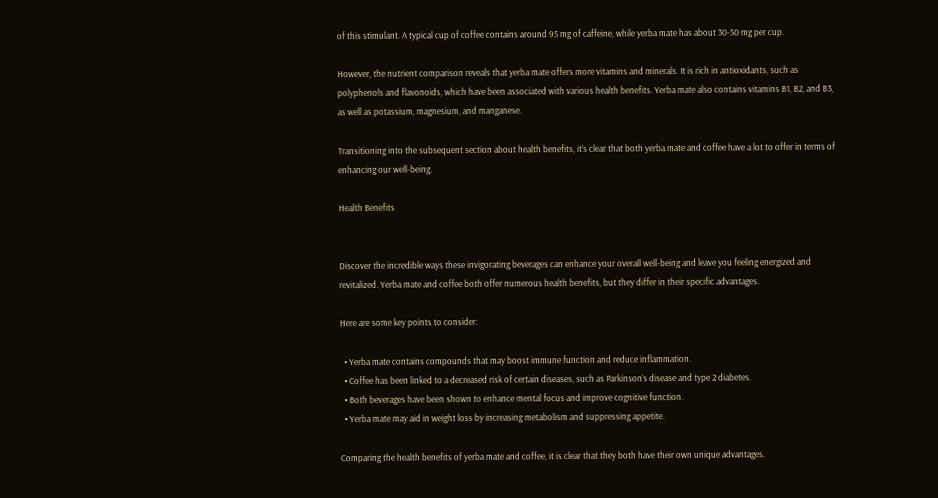of this stimulant. A typical cup of coffee contains around 95 mg of caffeine, while yerba mate has about 30-50 mg per cup.

However, the nutrient comparison reveals that yerba mate offers more vitamins and minerals. It is rich in antioxidants, such as polyphenols and flavonoids, which have been associated with various health benefits. Yerba mate also contains vitamins B1, B2, and B3, as well as potassium, magnesium, and manganese.

Transitioning into the subsequent section about health benefits, it’s clear that both yerba mate and coffee have a lot to offer in terms of enhancing our well-being.

Health Benefits


Discover the incredible ways these invigorating beverages can enhance your overall well-being and leave you feeling energized and revitalized. Yerba mate and coffee both offer numerous health benefits, but they differ in their specific advantages.

Here are some key points to consider:

  • Yerba mate contains compounds that may boost immune function and reduce inflammation.
  • Coffee has been linked to a decreased risk of certain diseases, such as Parkinson’s disease and type 2 diabetes.
  • Both beverages have been shown to enhance mental focus and improve cognitive function.
  • Yerba mate may aid in weight loss by increasing metabolism and suppressing appetite.

Comparing the health benefits of yerba mate and coffee, it is clear that they both have their own unique advantages.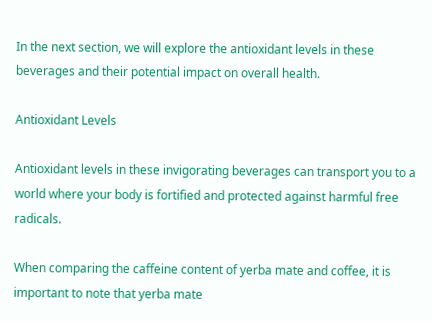In the next section, we will explore the antioxidant levels in these beverages and their potential impact on overall health.

Antioxidant Levels

Antioxidant levels in these invigorating beverages can transport you to a world where your body is fortified and protected against harmful free radicals.

When comparing the caffeine content of yerba mate and coffee, it is important to note that yerba mate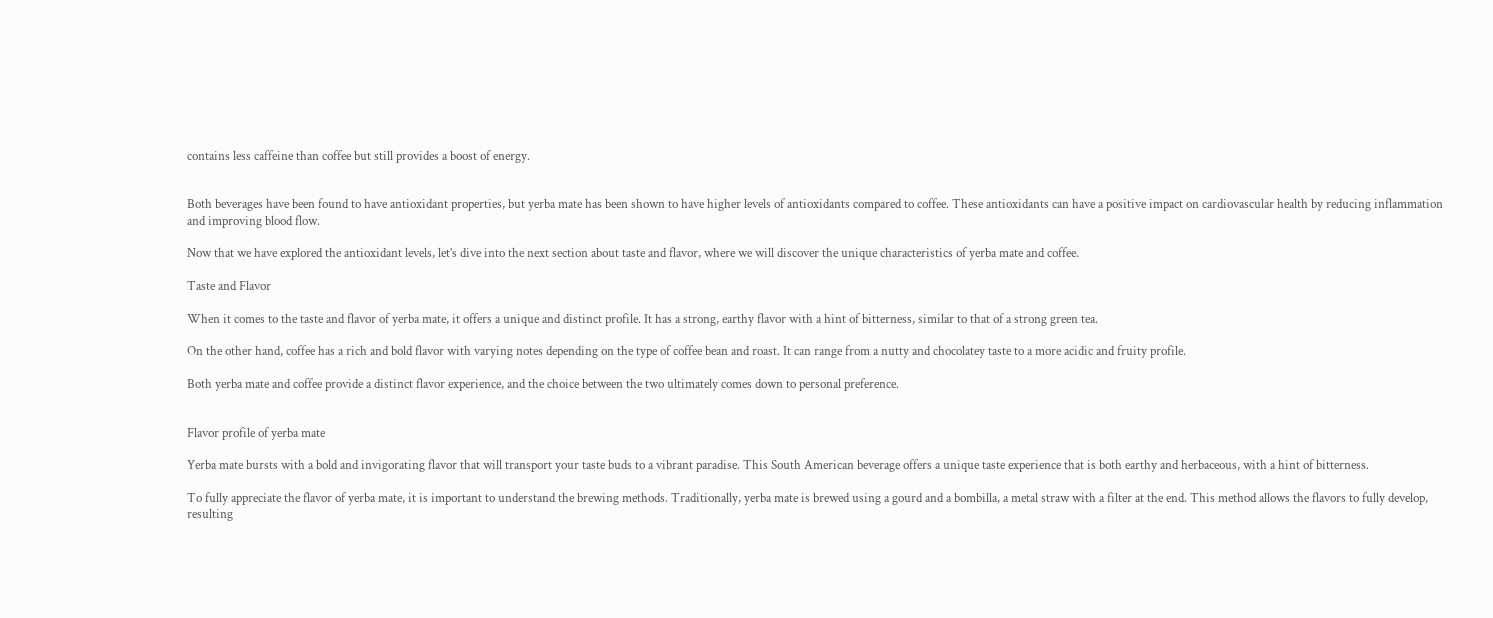contains less caffeine than coffee but still provides a boost of energy.


Both beverages have been found to have antioxidant properties, but yerba mate has been shown to have higher levels of antioxidants compared to coffee. These antioxidants can have a positive impact on cardiovascular health by reducing inflammation and improving blood flow.

Now that we have explored the antioxidant levels, let’s dive into the next section about taste and flavor, where we will discover the unique characteristics of yerba mate and coffee.

Taste and Flavor

When it comes to the taste and flavor of yerba mate, it offers a unique and distinct profile. It has a strong, earthy flavor with a hint of bitterness, similar to that of a strong green tea.

On the other hand, coffee has a rich and bold flavor with varying notes depending on the type of coffee bean and roast. It can range from a nutty and chocolatey taste to a more acidic and fruity profile.

Both yerba mate and coffee provide a distinct flavor experience, and the choice between the two ultimately comes down to personal preference.


Flavor profile of yerba mate

Yerba mate bursts with a bold and invigorating flavor that will transport your taste buds to a vibrant paradise. This South American beverage offers a unique taste experience that is both earthy and herbaceous, with a hint of bitterness.

To fully appreciate the flavor of yerba mate, it is important to understand the brewing methods. Traditionally, yerba mate is brewed using a gourd and a bombilla, a metal straw with a filter at the end. This method allows the flavors to fully develop, resulting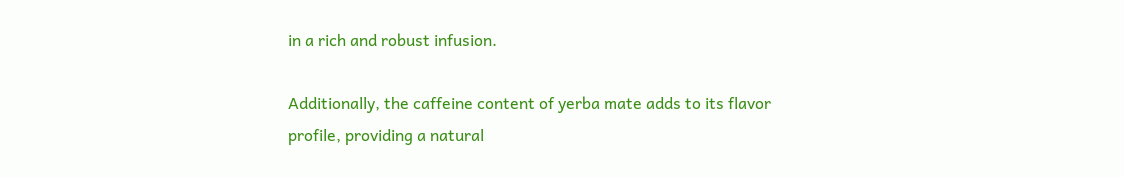in a rich and robust infusion.

Additionally, the caffeine content of yerba mate adds to its flavor profile, providing a natural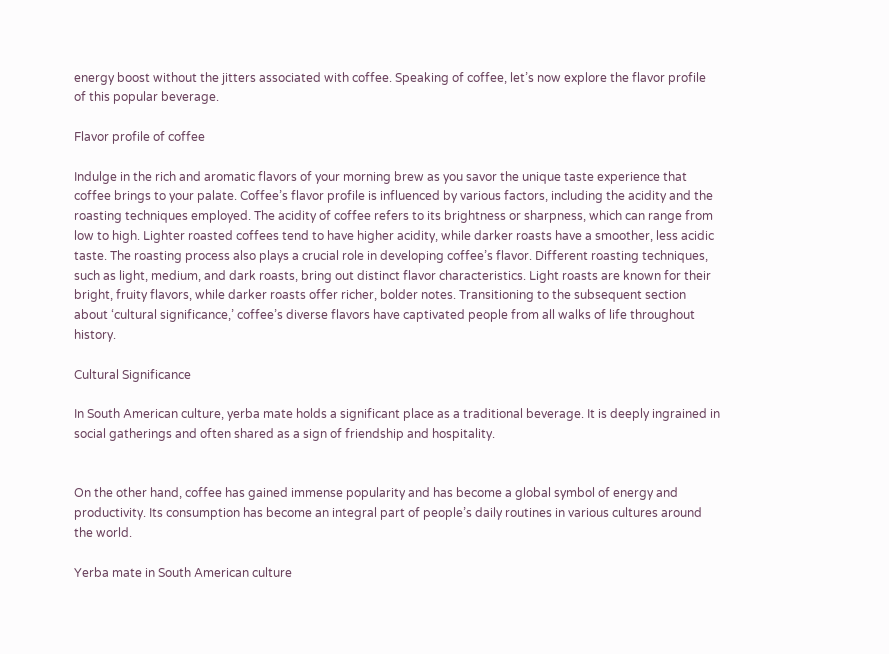energy boost without the jitters associated with coffee. Speaking of coffee, let’s now explore the flavor profile of this popular beverage.

Flavor profile of coffee

Indulge in the rich and aromatic flavors of your morning brew as you savor the unique taste experience that coffee brings to your palate. Coffee’s flavor profile is influenced by various factors, including the acidity and the roasting techniques employed. The acidity of coffee refers to its brightness or sharpness, which can range from low to high. Lighter roasted coffees tend to have higher acidity, while darker roasts have a smoother, less acidic taste. The roasting process also plays a crucial role in developing coffee’s flavor. Different roasting techniques, such as light, medium, and dark roasts, bring out distinct flavor characteristics. Light roasts are known for their bright, fruity flavors, while darker roasts offer richer, bolder notes. Transitioning to the subsequent section about ‘cultural significance,’ coffee’s diverse flavors have captivated people from all walks of life throughout history.

Cultural Significance

In South American culture, yerba mate holds a significant place as a traditional beverage. It is deeply ingrained in social gatherings and often shared as a sign of friendship and hospitality.


On the other hand, coffee has gained immense popularity and has become a global symbol of energy and productivity. Its consumption has become an integral part of people’s daily routines in various cultures around the world.

Yerba mate in South American culture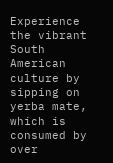Experience the vibrant South American culture by sipping on yerba mate, which is consumed by over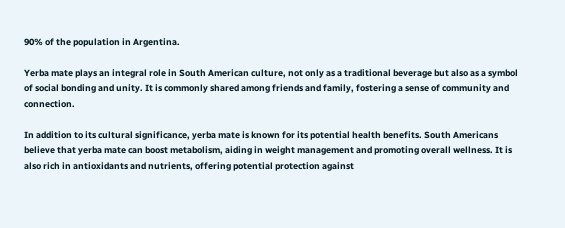90% of the population in Argentina.

Yerba mate plays an integral role in South American culture, not only as a traditional beverage but also as a symbol of social bonding and unity. It is commonly shared among friends and family, fostering a sense of community and connection.

In addition to its cultural significance, yerba mate is known for its potential health benefits. South Americans believe that yerba mate can boost metabolism, aiding in weight management and promoting overall wellness. It is also rich in antioxidants and nutrients, offering potential protection against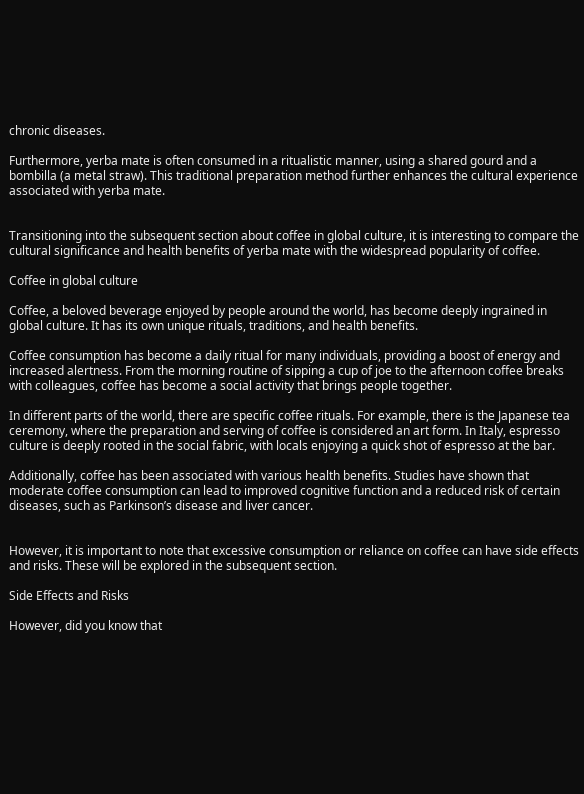chronic diseases.

Furthermore, yerba mate is often consumed in a ritualistic manner, using a shared gourd and a bombilla (a metal straw). This traditional preparation method further enhances the cultural experience associated with yerba mate.


Transitioning into the subsequent section about coffee in global culture, it is interesting to compare the cultural significance and health benefits of yerba mate with the widespread popularity of coffee.

Coffee in global culture

Coffee, a beloved beverage enjoyed by people around the world, has become deeply ingrained in global culture. It has its own unique rituals, traditions, and health benefits.

Coffee consumption has become a daily ritual for many individuals, providing a boost of energy and increased alertness. From the morning routine of sipping a cup of joe to the afternoon coffee breaks with colleagues, coffee has become a social activity that brings people together.

In different parts of the world, there are specific coffee rituals. For example, there is the Japanese tea ceremony, where the preparation and serving of coffee is considered an art form. In Italy, espresso culture is deeply rooted in the social fabric, with locals enjoying a quick shot of espresso at the bar.

Additionally, coffee has been associated with various health benefits. Studies have shown that moderate coffee consumption can lead to improved cognitive function and a reduced risk of certain diseases, such as Parkinson’s disease and liver cancer.


However, it is important to note that excessive consumption or reliance on coffee can have side effects and risks. These will be explored in the subsequent section.

Side Effects and Risks

However, did you know that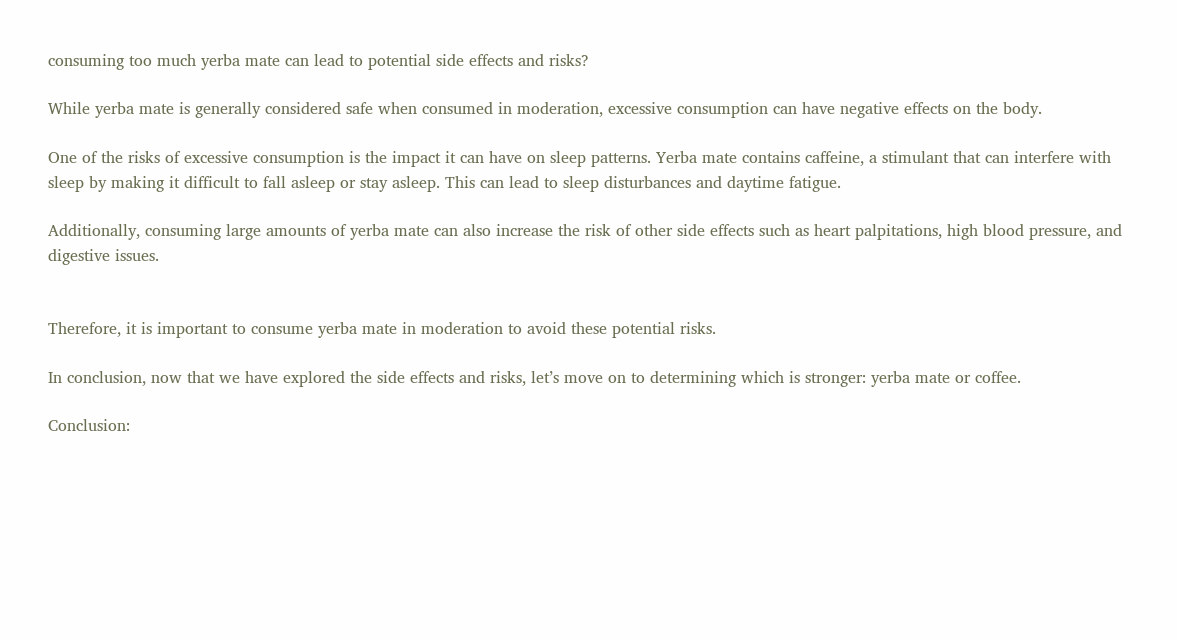consuming too much yerba mate can lead to potential side effects and risks?

While yerba mate is generally considered safe when consumed in moderation, excessive consumption can have negative effects on the body.

One of the risks of excessive consumption is the impact it can have on sleep patterns. Yerba mate contains caffeine, a stimulant that can interfere with sleep by making it difficult to fall asleep or stay asleep. This can lead to sleep disturbances and daytime fatigue.

Additionally, consuming large amounts of yerba mate can also increase the risk of other side effects such as heart palpitations, high blood pressure, and digestive issues.


Therefore, it is important to consume yerba mate in moderation to avoid these potential risks.

In conclusion, now that we have explored the side effects and risks, let’s move on to determining which is stronger: yerba mate or coffee.

Conclusion: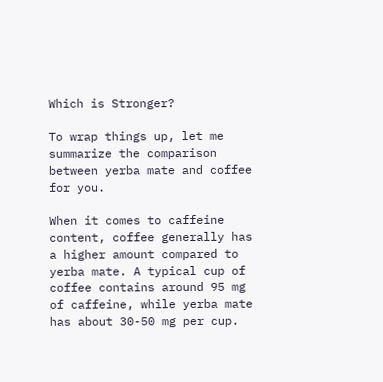Which is Stronger?

To wrap things up, let me summarize the comparison between yerba mate and coffee for you.

When it comes to caffeine content, coffee generally has a higher amount compared to yerba mate. A typical cup of coffee contains around 95 mg of caffeine, while yerba mate has about 30-50 mg per cup.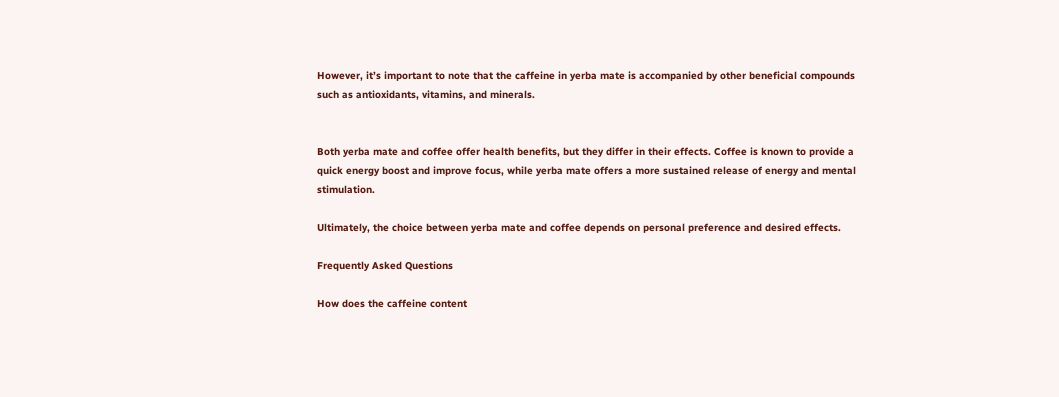However, it’s important to note that the caffeine in yerba mate is accompanied by other beneficial compounds such as antioxidants, vitamins, and minerals.


Both yerba mate and coffee offer health benefits, but they differ in their effects. Coffee is known to provide a quick energy boost and improve focus, while yerba mate offers a more sustained release of energy and mental stimulation.

Ultimately, the choice between yerba mate and coffee depends on personal preference and desired effects.

Frequently Asked Questions

How does the caffeine content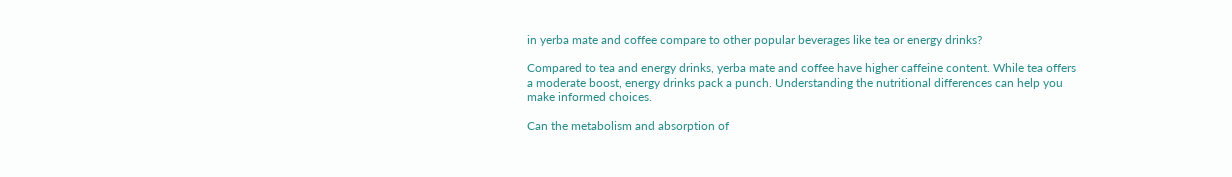in yerba mate and coffee compare to other popular beverages like tea or energy drinks?

Compared to tea and energy drinks, yerba mate and coffee have higher caffeine content. While tea offers a moderate boost, energy drinks pack a punch. Understanding the nutritional differences can help you make informed choices.

Can the metabolism and absorption of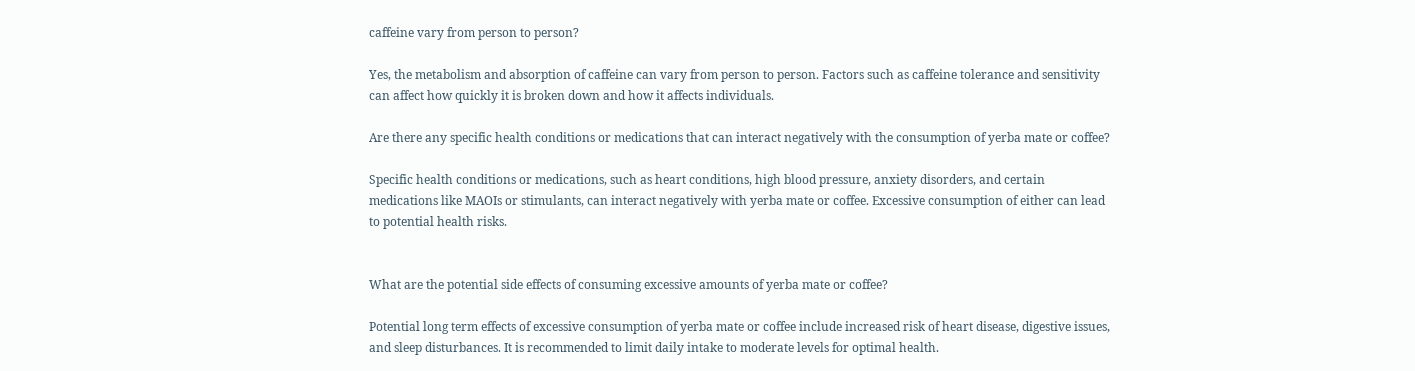caffeine vary from person to person?

Yes, the metabolism and absorption of caffeine can vary from person to person. Factors such as caffeine tolerance and sensitivity can affect how quickly it is broken down and how it affects individuals.

Are there any specific health conditions or medications that can interact negatively with the consumption of yerba mate or coffee?

Specific health conditions or medications, such as heart conditions, high blood pressure, anxiety disorders, and certain medications like MAOIs or stimulants, can interact negatively with yerba mate or coffee. Excessive consumption of either can lead to potential health risks.


What are the potential side effects of consuming excessive amounts of yerba mate or coffee?

Potential long term effects of excessive consumption of yerba mate or coffee include increased risk of heart disease, digestive issues, and sleep disturbances. It is recommended to limit daily intake to moderate levels for optimal health.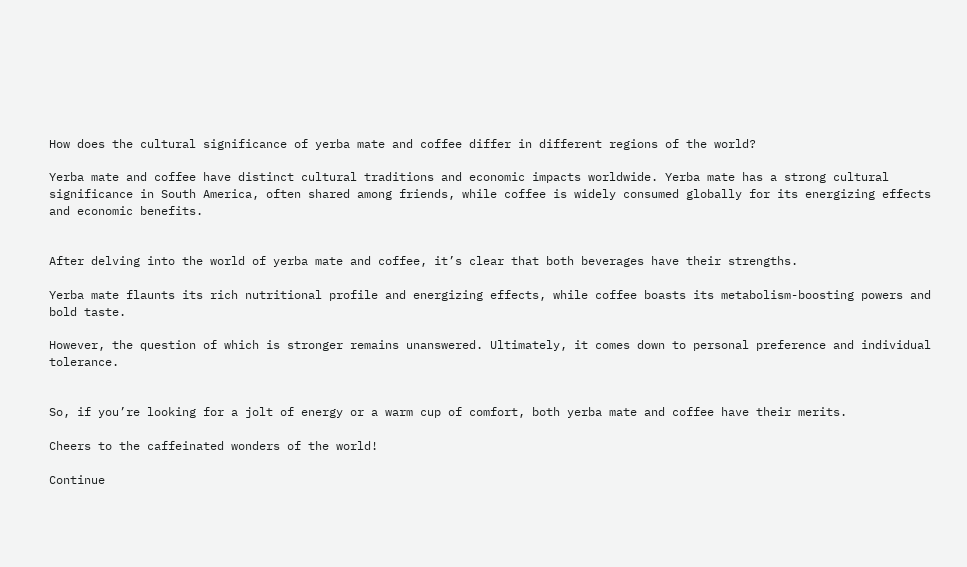How does the cultural significance of yerba mate and coffee differ in different regions of the world?

Yerba mate and coffee have distinct cultural traditions and economic impacts worldwide. Yerba mate has a strong cultural significance in South America, often shared among friends, while coffee is widely consumed globally for its energizing effects and economic benefits.


After delving into the world of yerba mate and coffee, it’s clear that both beverages have their strengths.

Yerba mate flaunts its rich nutritional profile and energizing effects, while coffee boasts its metabolism-boosting powers and bold taste.

However, the question of which is stronger remains unanswered. Ultimately, it comes down to personal preference and individual tolerance.


So, if you’re looking for a jolt of energy or a warm cup of comfort, both yerba mate and coffee have their merits.

Cheers to the caffeinated wonders of the world!

Continue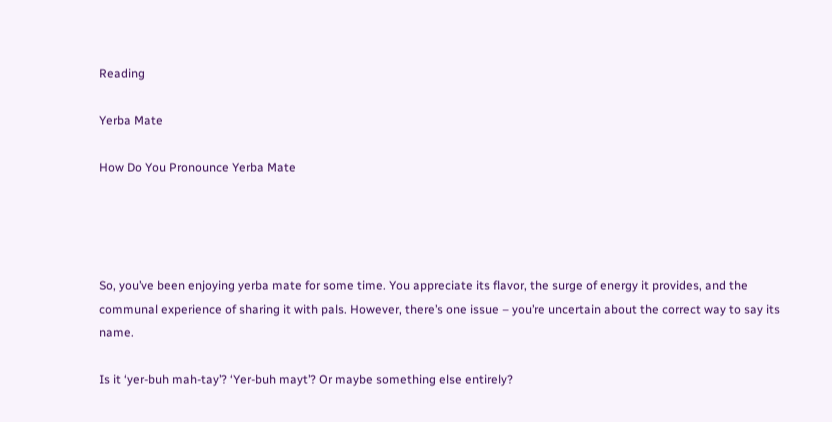Reading

Yerba Mate

How Do You Pronounce Yerba Mate




So, you’ve been enjoying yerba mate for some time. You appreciate its flavor, the surge of energy it provides, and the communal experience of sharing it with pals. However, there’s one issue – you’re uncertain about the correct way to say its name.

Is it ‘yer-buh mah-tay’? ‘Yer-buh mayt’? Or maybe something else entirely?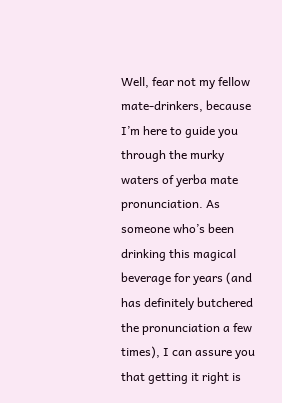Well, fear not my fellow mate-drinkers, because I’m here to guide you through the murky waters of yerba mate pronunciation. As someone who’s been drinking this magical beverage for years (and has definitely butchered the pronunciation a few times), I can assure you that getting it right is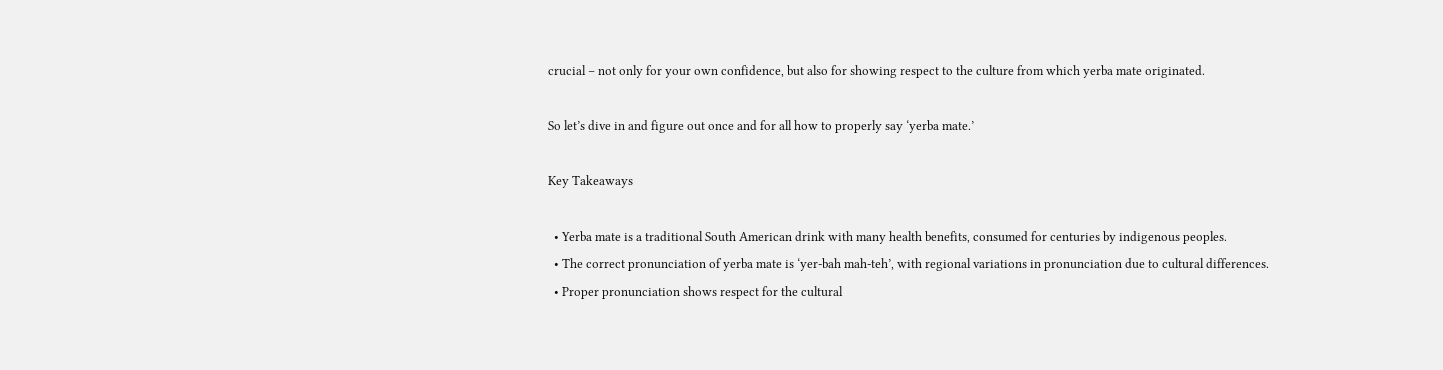crucial – not only for your own confidence, but also for showing respect to the culture from which yerba mate originated.

So let’s dive in and figure out once and for all how to properly say ‘yerba mate.’

Key Takeaways

  • Yerba mate is a traditional South American drink with many health benefits, consumed for centuries by indigenous peoples.
  • The correct pronunciation of yerba mate is ‘yer-bah mah-teh’, with regional variations in pronunciation due to cultural differences.
  • Proper pronunciation shows respect for the cultural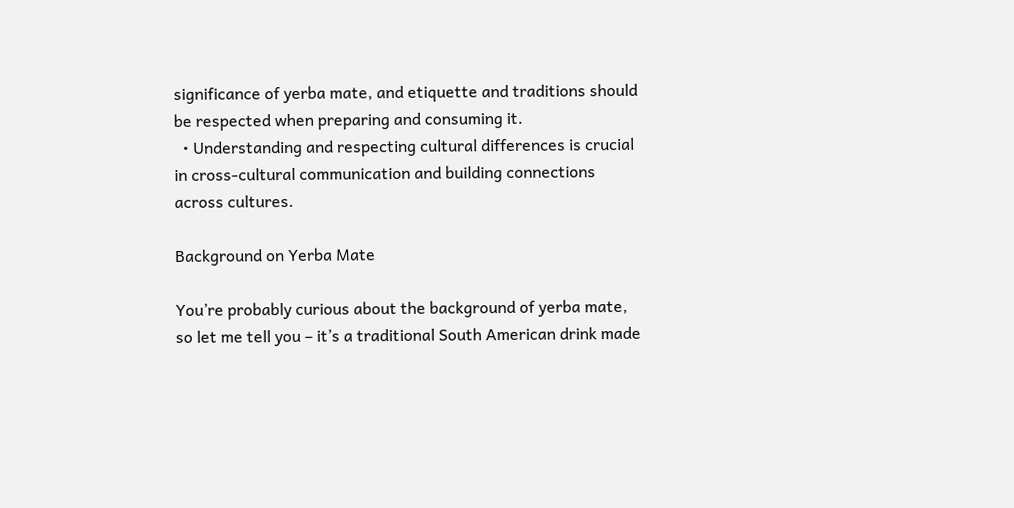significance of yerba mate, and etiquette and traditions should be respected when preparing and consuming it.
  • Understanding and respecting cultural differences is crucial in cross-cultural communication and building connections across cultures.

Background on Yerba Mate

You’re probably curious about the background of yerba mate, so let me tell you – it’s a traditional South American drink made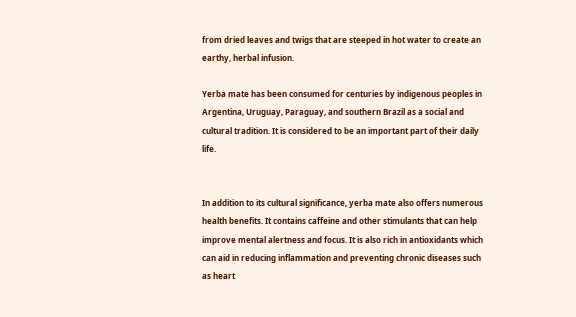from dried leaves and twigs that are steeped in hot water to create an earthy, herbal infusion.

Yerba mate has been consumed for centuries by indigenous peoples in Argentina, Uruguay, Paraguay, and southern Brazil as a social and cultural tradition. It is considered to be an important part of their daily life.


In addition to its cultural significance, yerba mate also offers numerous health benefits. It contains caffeine and other stimulants that can help improve mental alertness and focus. It is also rich in antioxidants which can aid in reducing inflammation and preventing chronic diseases such as heart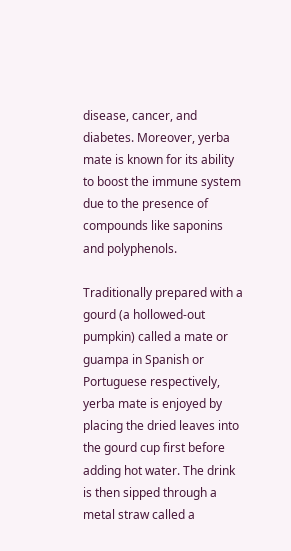disease, cancer, and diabetes. Moreover, yerba mate is known for its ability to boost the immune system due to the presence of compounds like saponins and polyphenols.

Traditionally prepared with a gourd (a hollowed-out pumpkin) called a mate or guampa in Spanish or Portuguese respectively, yerba mate is enjoyed by placing the dried leaves into the gourd cup first before adding hot water. The drink is then sipped through a metal straw called a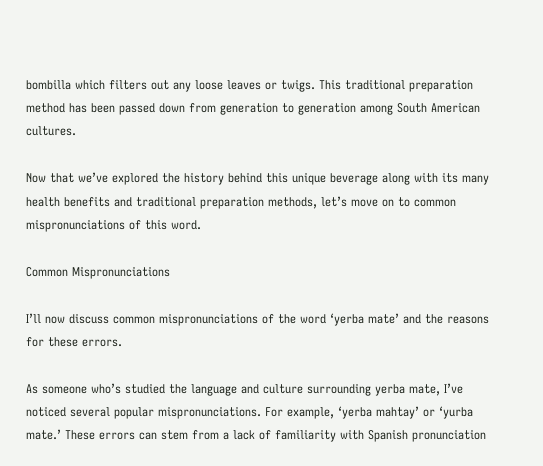bombilla which filters out any loose leaves or twigs. This traditional preparation method has been passed down from generation to generation among South American cultures.

Now that we’ve explored the history behind this unique beverage along with its many health benefits and traditional preparation methods, let’s move on to common mispronunciations of this word.

Common Mispronunciations

I’ll now discuss common mispronunciations of the word ‘yerba mate’ and the reasons for these errors.

As someone who’s studied the language and culture surrounding yerba mate, I’ve noticed several popular mispronunciations. For example, ‘yerba mahtay’ or ‘yurba mate.’ These errors can stem from a lack of familiarity with Spanish pronunciation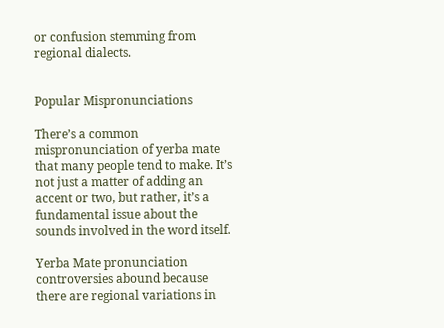or confusion stemming from regional dialects.


Popular Mispronunciations

There’s a common mispronunciation of yerba mate that many people tend to make. It’s not just a matter of adding an accent or two, but rather, it’s a fundamental issue about the sounds involved in the word itself.

Yerba Mate pronunciation controversies abound because there are regional variations in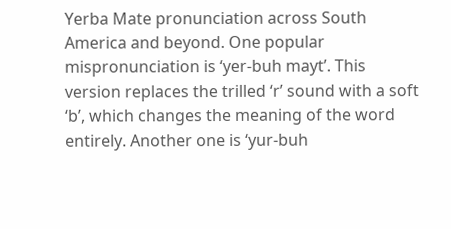Yerba Mate pronunciation across South America and beyond. One popular mispronunciation is ‘yer-buh mayt’. This version replaces the trilled ‘r’ sound with a soft ‘b’, which changes the meaning of the word entirely. Another one is ‘yur-buh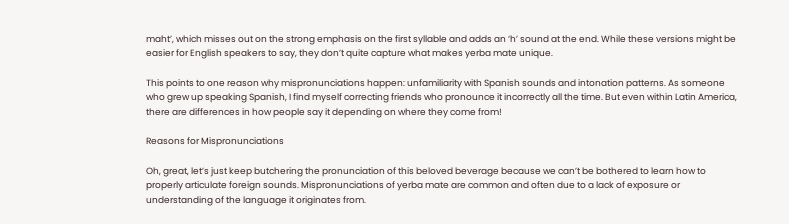maht’, which misses out on the strong emphasis on the first syllable and adds an ‘h’ sound at the end. While these versions might be easier for English speakers to say, they don’t quite capture what makes yerba mate unique.

This points to one reason why mispronunciations happen: unfamiliarity with Spanish sounds and intonation patterns. As someone who grew up speaking Spanish, I find myself correcting friends who pronounce it incorrectly all the time. But even within Latin America, there are differences in how people say it depending on where they come from!

Reasons for Mispronunciations

Oh, great, let’s just keep butchering the pronunciation of this beloved beverage because we can’t be bothered to learn how to properly articulate foreign sounds. Mispronunciations of yerba mate are common and often due to a lack of exposure or understanding of the language it originates from.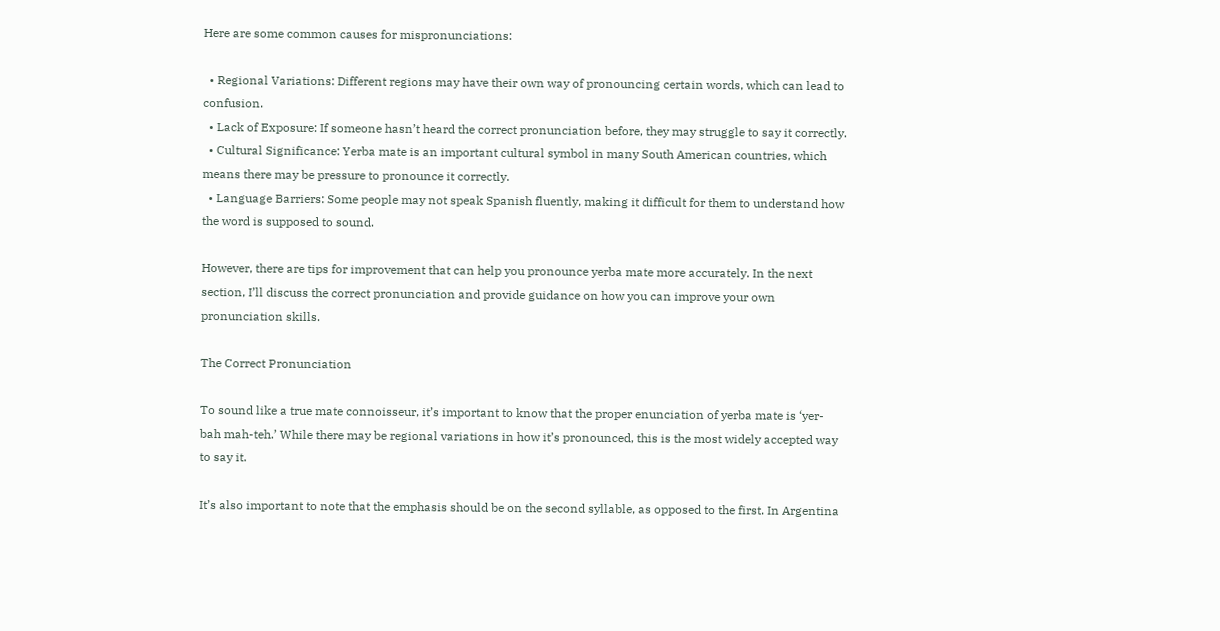Here are some common causes for mispronunciations:

  • Regional Variations: Different regions may have their own way of pronouncing certain words, which can lead to confusion.
  • Lack of Exposure: If someone hasn’t heard the correct pronunciation before, they may struggle to say it correctly.
  • Cultural Significance: Yerba mate is an important cultural symbol in many South American countries, which means there may be pressure to pronounce it correctly.
  • Language Barriers: Some people may not speak Spanish fluently, making it difficult for them to understand how the word is supposed to sound.

However, there are tips for improvement that can help you pronounce yerba mate more accurately. In the next section, I’ll discuss the correct pronunciation and provide guidance on how you can improve your own pronunciation skills.

The Correct Pronunciation

To sound like a true mate connoisseur, it’s important to know that the proper enunciation of yerba mate is ‘yer-bah mah-teh.’ While there may be regional variations in how it’s pronounced, this is the most widely accepted way to say it.

It’s also important to note that the emphasis should be on the second syllable, as opposed to the first. In Argentina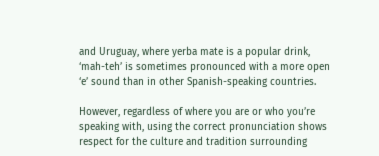and Uruguay, where yerba mate is a popular drink, ‘mah-teh’ is sometimes pronounced with a more open ‘e’ sound than in other Spanish-speaking countries.

However, regardless of where you are or who you’re speaking with, using the correct pronunciation shows respect for the culture and tradition surrounding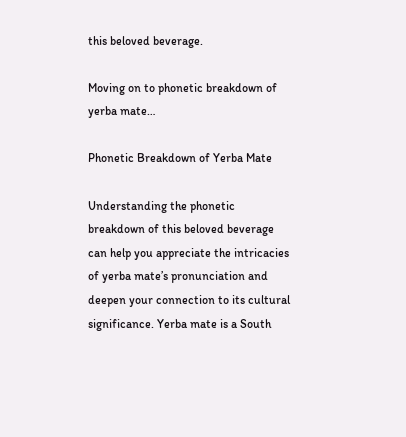this beloved beverage.

Moving on to phonetic breakdown of yerba mate…

Phonetic Breakdown of Yerba Mate

Understanding the phonetic breakdown of this beloved beverage can help you appreciate the intricacies of yerba mate’s pronunciation and deepen your connection to its cultural significance. Yerba mate is a South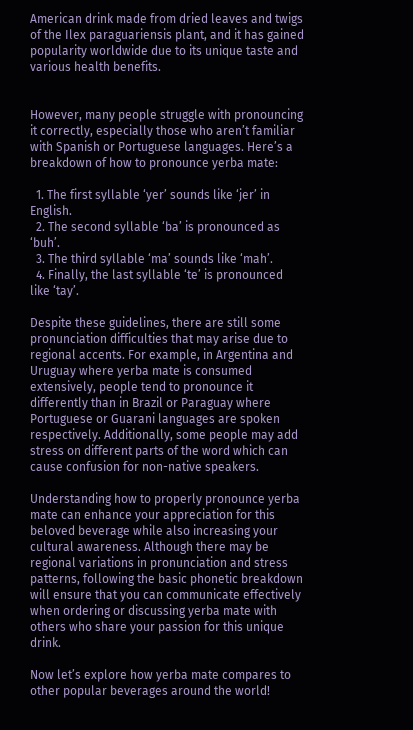American drink made from dried leaves and twigs of the Ilex paraguariensis plant, and it has gained popularity worldwide due to its unique taste and various health benefits.


However, many people struggle with pronouncing it correctly, especially those who aren’t familiar with Spanish or Portuguese languages. Here’s a breakdown of how to pronounce yerba mate:

  1. The first syllable ‘yer’ sounds like ‘jer’ in English.
  2. The second syllable ‘ba’ is pronounced as ‘buh’.
  3. The third syllable ‘ma’ sounds like ‘mah’.
  4. Finally, the last syllable ‘te’ is pronounced like ‘tay’.

Despite these guidelines, there are still some pronunciation difficulties that may arise due to regional accents. For example, in Argentina and Uruguay where yerba mate is consumed extensively, people tend to pronounce it differently than in Brazil or Paraguay where Portuguese or Guarani languages are spoken respectively. Additionally, some people may add stress on different parts of the word which can cause confusion for non-native speakers.

Understanding how to properly pronounce yerba mate can enhance your appreciation for this beloved beverage while also increasing your cultural awareness. Although there may be regional variations in pronunciation and stress patterns, following the basic phonetic breakdown will ensure that you can communicate effectively when ordering or discussing yerba mate with others who share your passion for this unique drink.

Now let’s explore how yerba mate compares to other popular beverages around the world!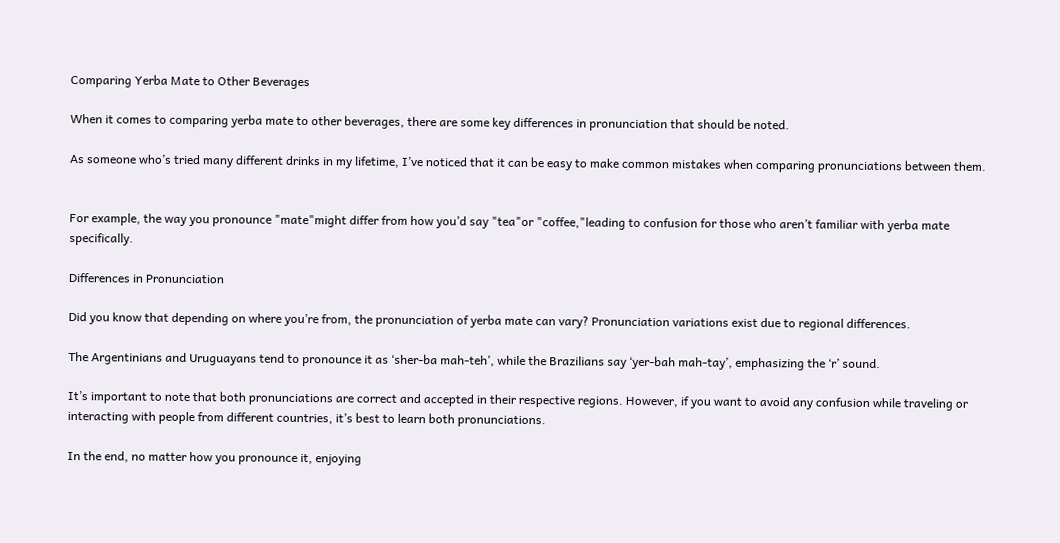Comparing Yerba Mate to Other Beverages

When it comes to comparing yerba mate to other beverages, there are some key differences in pronunciation that should be noted.

As someone who’s tried many different drinks in my lifetime, I’ve noticed that it can be easy to make common mistakes when comparing pronunciations between them.


For example, the way you pronounce "mate"might differ from how you’d say "tea"or "coffee,"leading to confusion for those who aren’t familiar with yerba mate specifically.

Differences in Pronunciation

Did you know that depending on where you’re from, the pronunciation of yerba mate can vary? Pronunciation variations exist due to regional differences.

The Argentinians and Uruguayans tend to pronounce it as ‘sher-ba mah-teh’, while the Brazilians say ‘yer-bah mah-tay’, emphasizing the ‘r’ sound.

It’s important to note that both pronunciations are correct and accepted in their respective regions. However, if you want to avoid any confusion while traveling or interacting with people from different countries, it’s best to learn both pronunciations.

In the end, no matter how you pronounce it, enjoying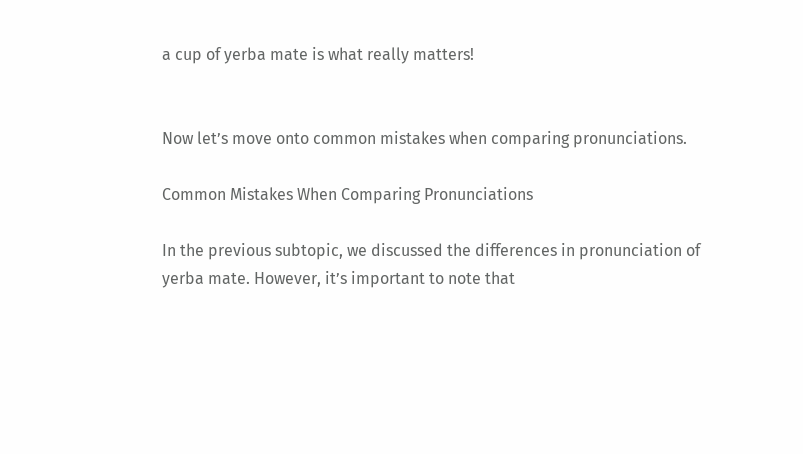a cup of yerba mate is what really matters!


Now let’s move onto common mistakes when comparing pronunciations.

Common Mistakes When Comparing Pronunciations

In the previous subtopic, we discussed the differences in pronunciation of yerba mate. However, it’s important to note that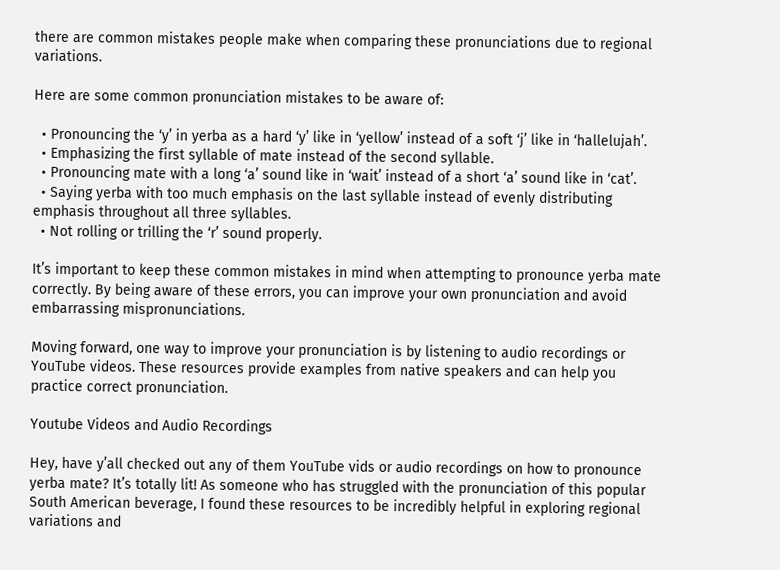there are common mistakes people make when comparing these pronunciations due to regional variations.

Here are some common pronunciation mistakes to be aware of:

  • Pronouncing the ‘y’ in yerba as a hard ‘y’ like in ‘yellow’ instead of a soft ‘j’ like in ‘hallelujah’.
  • Emphasizing the first syllable of mate instead of the second syllable.
  • Pronouncing mate with a long ‘a’ sound like in ‘wait’ instead of a short ‘a’ sound like in ‘cat’.
  • Saying yerba with too much emphasis on the last syllable instead of evenly distributing emphasis throughout all three syllables.
  • Not rolling or trilling the ‘r’ sound properly.

It’s important to keep these common mistakes in mind when attempting to pronounce yerba mate correctly. By being aware of these errors, you can improve your own pronunciation and avoid embarrassing mispronunciations.

Moving forward, one way to improve your pronunciation is by listening to audio recordings or YouTube videos. These resources provide examples from native speakers and can help you practice correct pronunciation.

Youtube Videos and Audio Recordings

Hey, have y’all checked out any of them YouTube vids or audio recordings on how to pronounce yerba mate? It’s totally lit! As someone who has struggled with the pronunciation of this popular South American beverage, I found these resources to be incredibly helpful in exploring regional variations and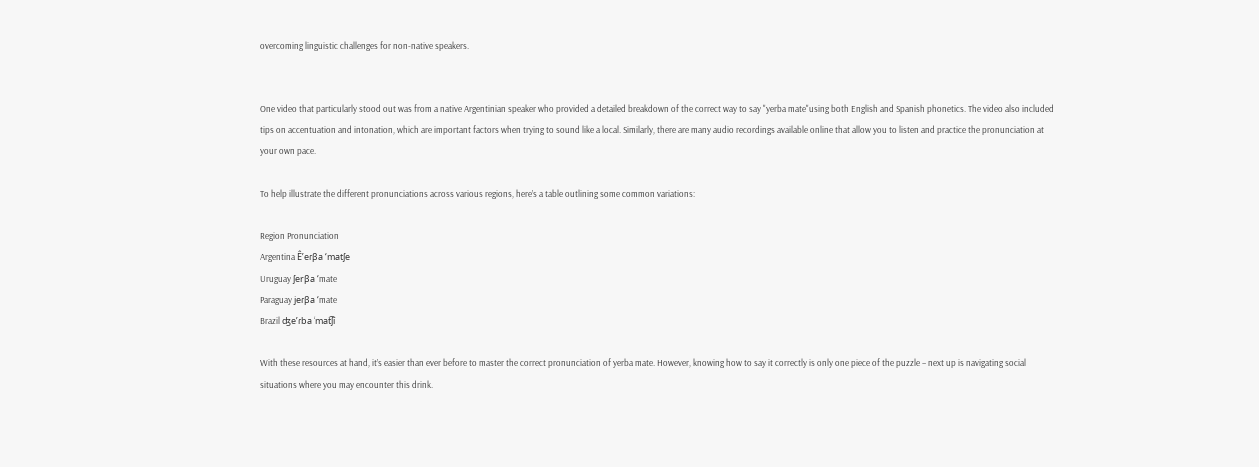overcoming linguistic challenges for non-native speakers.


One video that particularly stood out was from a native Argentinian speaker who provided a detailed breakdown of the correct way to say "yerba mate"using both English and Spanish phonetics. The video also included tips on accentuation and intonation, which are important factors when trying to sound like a local. Similarly, there are many audio recordings available online that allow you to listen and practice the pronunciation at your own pace.

To help illustrate the different pronunciations across various regions, here’s a table outlining some common variations:

Region Pronunciation
Argentina Ê’eɾβa ‘matʃe
Uruguay ʃerβa ‘mate
Paraguay jeɾβa ‘mate
Brazil ʤe’ɾba ‘mat͡ʃi

With these resources at hand, it’s easier than ever before to master the correct pronunciation of yerba mate. However, knowing how to say it correctly is only one piece of the puzzle – next up is navigating social situations where you may encounter this drink.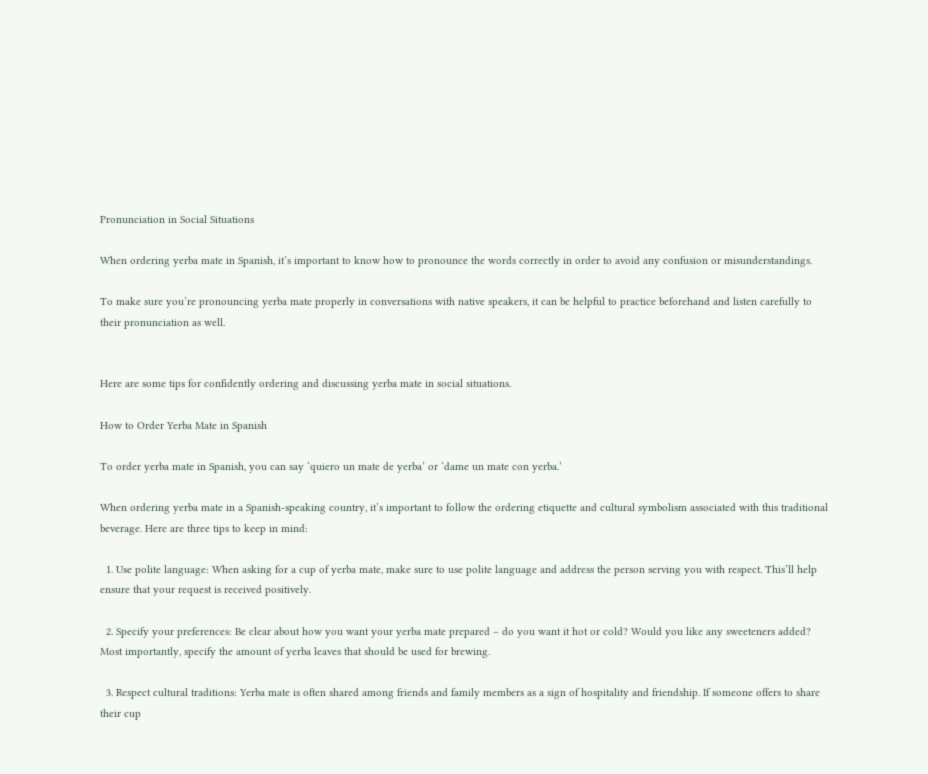Pronunciation in Social Situations

When ordering yerba mate in Spanish, it’s important to know how to pronounce the words correctly in order to avoid any confusion or misunderstandings.

To make sure you’re pronouncing yerba mate properly in conversations with native speakers, it can be helpful to practice beforehand and listen carefully to their pronunciation as well.


Here are some tips for confidently ordering and discussing yerba mate in social situations.

How to Order Yerba Mate in Spanish

To order yerba mate in Spanish, you can say ‘quiero un mate de yerba’ or ‘dame un mate con yerba.’

When ordering yerba mate in a Spanish-speaking country, it’s important to follow the ordering etiquette and cultural symbolism associated with this traditional beverage. Here are three tips to keep in mind:

  1. Use polite language: When asking for a cup of yerba mate, make sure to use polite language and address the person serving you with respect. This’ll help ensure that your request is received positively.

  2. Specify your preferences: Be clear about how you want your yerba mate prepared – do you want it hot or cold? Would you like any sweeteners added? Most importantly, specify the amount of yerba leaves that should be used for brewing.

  3. Respect cultural traditions: Yerba mate is often shared among friends and family members as a sign of hospitality and friendship. If someone offers to share their cup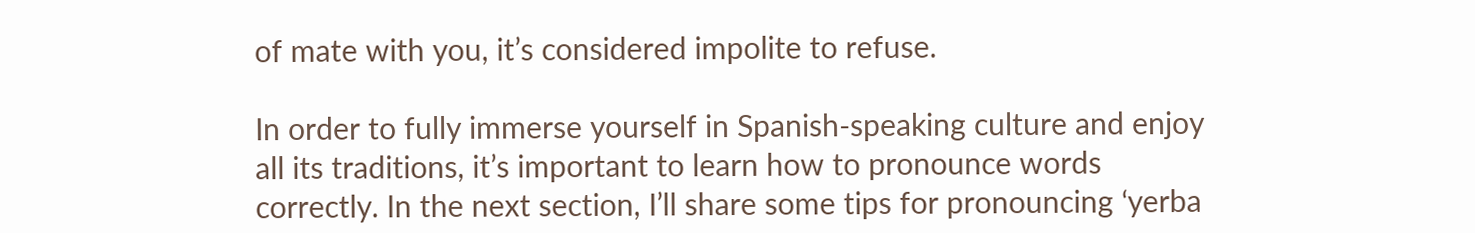of mate with you, it’s considered impolite to refuse.

In order to fully immerse yourself in Spanish-speaking culture and enjoy all its traditions, it’s important to learn how to pronounce words correctly. In the next section, I’ll share some tips for pronouncing ‘yerba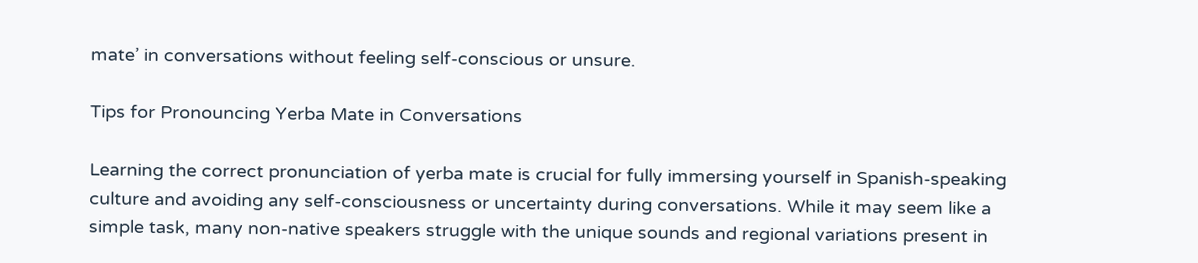mate’ in conversations without feeling self-conscious or unsure.

Tips for Pronouncing Yerba Mate in Conversations

Learning the correct pronunciation of yerba mate is crucial for fully immersing yourself in Spanish-speaking culture and avoiding any self-consciousness or uncertainty during conversations. While it may seem like a simple task, many non-native speakers struggle with the unique sounds and regional variations present in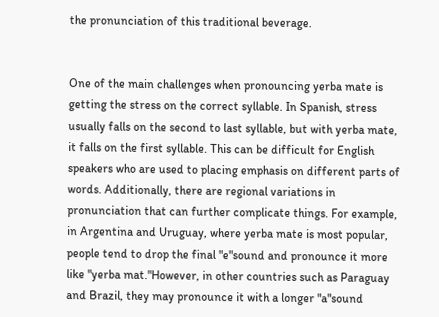the pronunciation of this traditional beverage.


One of the main challenges when pronouncing yerba mate is getting the stress on the correct syllable. In Spanish, stress usually falls on the second to last syllable, but with yerba mate, it falls on the first syllable. This can be difficult for English speakers who are used to placing emphasis on different parts of words. Additionally, there are regional variations in pronunciation that can further complicate things. For example, in Argentina and Uruguay, where yerba mate is most popular, people tend to drop the final "e"sound and pronounce it more like "yerba mat."However, in other countries such as Paraguay and Brazil, they may pronounce it with a longer "a"sound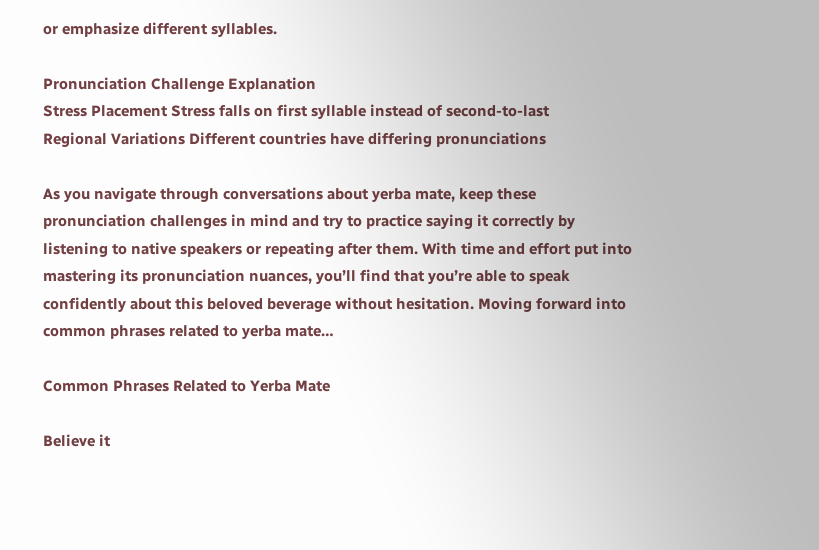or emphasize different syllables.

Pronunciation Challenge Explanation
Stress Placement Stress falls on first syllable instead of second-to-last
Regional Variations Different countries have differing pronunciations

As you navigate through conversations about yerba mate, keep these pronunciation challenges in mind and try to practice saying it correctly by listening to native speakers or repeating after them. With time and effort put into mastering its pronunciation nuances, you’ll find that you’re able to speak confidently about this beloved beverage without hesitation. Moving forward into common phrases related to yerba mate…

Common Phrases Related to Yerba Mate

Believe it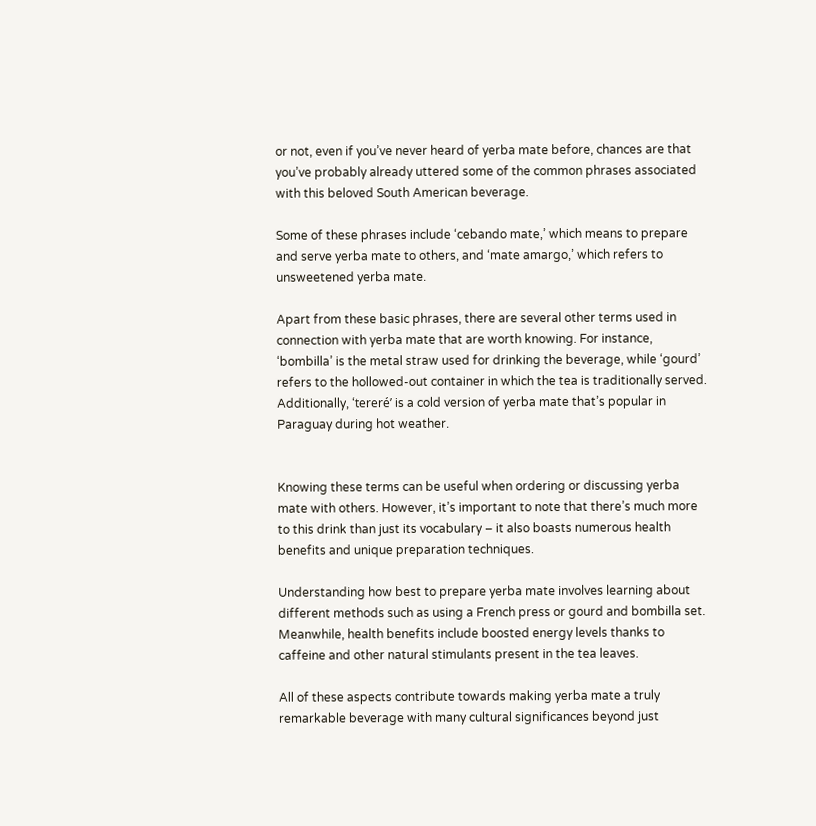or not, even if you’ve never heard of yerba mate before, chances are that you’ve probably already uttered some of the common phrases associated with this beloved South American beverage.

Some of these phrases include ‘cebando mate,’ which means to prepare and serve yerba mate to others, and ‘mate amargo,’ which refers to unsweetened yerba mate.

Apart from these basic phrases, there are several other terms used in connection with yerba mate that are worth knowing. For instance, ‘bombilla’ is the metal straw used for drinking the beverage, while ‘gourd’ refers to the hollowed-out container in which the tea is traditionally served. Additionally, ‘tereré’ is a cold version of yerba mate that’s popular in Paraguay during hot weather.


Knowing these terms can be useful when ordering or discussing yerba mate with others. However, it’s important to note that there’s much more to this drink than just its vocabulary – it also boasts numerous health benefits and unique preparation techniques.

Understanding how best to prepare yerba mate involves learning about different methods such as using a French press or gourd and bombilla set. Meanwhile, health benefits include boosted energy levels thanks to caffeine and other natural stimulants present in the tea leaves.

All of these aspects contribute towards making yerba mate a truly remarkable beverage with many cultural significances beyond just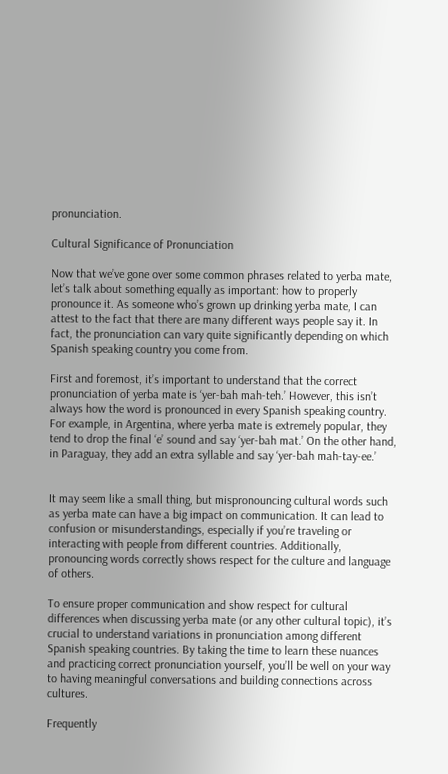pronunciation.

Cultural Significance of Pronunciation

Now that we’ve gone over some common phrases related to yerba mate, let’s talk about something equally as important: how to properly pronounce it. As someone who’s grown up drinking yerba mate, I can attest to the fact that there are many different ways people say it. In fact, the pronunciation can vary quite significantly depending on which Spanish speaking country you come from.

First and foremost, it’s important to understand that the correct pronunciation of yerba mate is ‘yer-bah mah-teh.’ However, this isn’t always how the word is pronounced in every Spanish speaking country. For example, in Argentina, where yerba mate is extremely popular, they tend to drop the final ‘e’ sound and say ‘yer-bah mat.’ On the other hand, in Paraguay, they add an extra syllable and say ‘yer-bah mah-tay-ee.’


It may seem like a small thing, but mispronouncing cultural words such as yerba mate can have a big impact on communication. It can lead to confusion or misunderstandings, especially if you’re traveling or interacting with people from different countries. Additionally, pronouncing words correctly shows respect for the culture and language of others.

To ensure proper communication and show respect for cultural differences when discussing yerba mate (or any other cultural topic), it’s crucial to understand variations in pronunciation among different Spanish speaking countries. By taking the time to learn these nuances and practicing correct pronunciation yourself, you’ll be well on your way to having meaningful conversations and building connections across cultures.

Frequently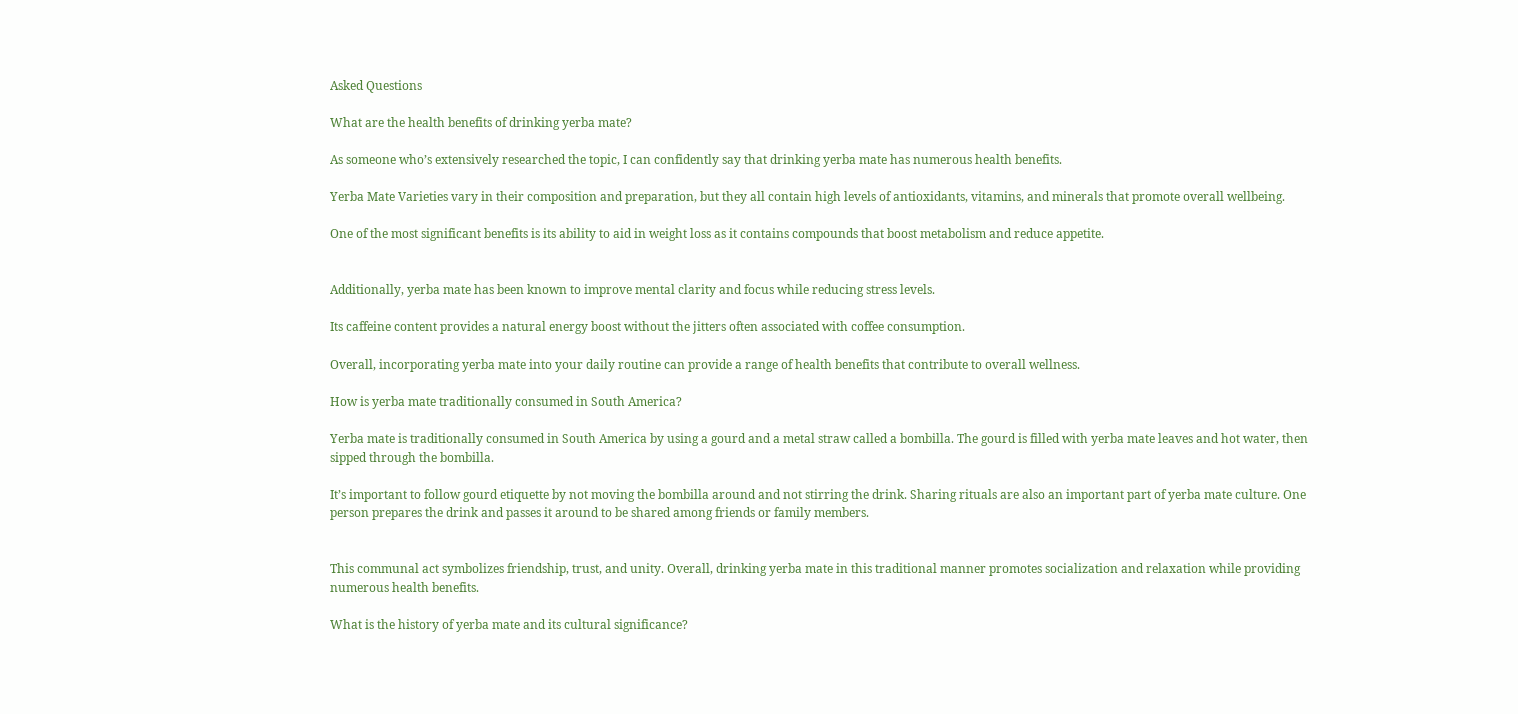Asked Questions

What are the health benefits of drinking yerba mate?

As someone who’s extensively researched the topic, I can confidently say that drinking yerba mate has numerous health benefits.

Yerba Mate Varieties vary in their composition and preparation, but they all contain high levels of antioxidants, vitamins, and minerals that promote overall wellbeing.

One of the most significant benefits is its ability to aid in weight loss as it contains compounds that boost metabolism and reduce appetite.


Additionally, yerba mate has been known to improve mental clarity and focus while reducing stress levels.

Its caffeine content provides a natural energy boost without the jitters often associated with coffee consumption.

Overall, incorporating yerba mate into your daily routine can provide a range of health benefits that contribute to overall wellness.

How is yerba mate traditionally consumed in South America?

Yerba mate is traditionally consumed in South America by using a gourd and a metal straw called a bombilla. The gourd is filled with yerba mate leaves and hot water, then sipped through the bombilla.

It’s important to follow gourd etiquette by not moving the bombilla around and not stirring the drink. Sharing rituals are also an important part of yerba mate culture. One person prepares the drink and passes it around to be shared among friends or family members.


This communal act symbolizes friendship, trust, and unity. Overall, drinking yerba mate in this traditional manner promotes socialization and relaxation while providing numerous health benefits.

What is the history of yerba mate and its cultural significance?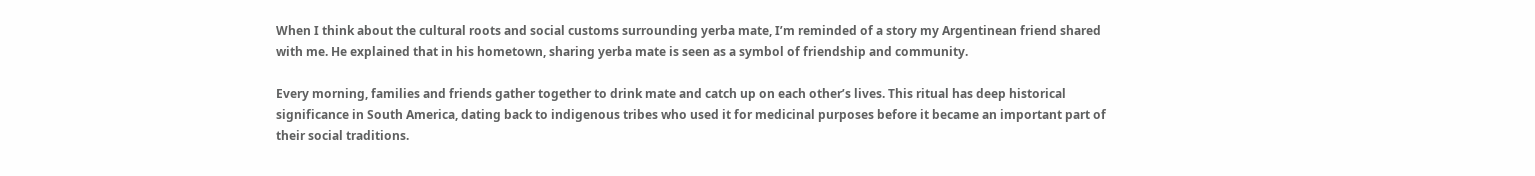When I think about the cultural roots and social customs surrounding yerba mate, I’m reminded of a story my Argentinean friend shared with me. He explained that in his hometown, sharing yerba mate is seen as a symbol of friendship and community.

Every morning, families and friends gather together to drink mate and catch up on each other’s lives. This ritual has deep historical significance in South America, dating back to indigenous tribes who used it for medicinal purposes before it became an important part of their social traditions.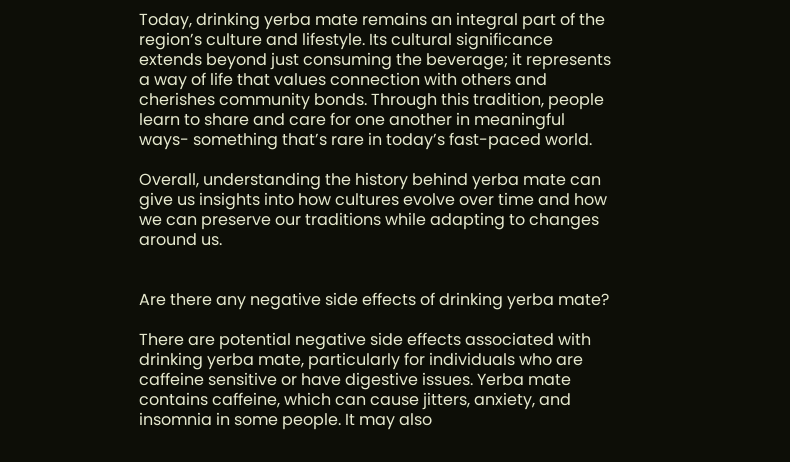Today, drinking yerba mate remains an integral part of the region’s culture and lifestyle. Its cultural significance extends beyond just consuming the beverage; it represents a way of life that values connection with others and cherishes community bonds. Through this tradition, people learn to share and care for one another in meaningful ways- something that’s rare in today’s fast-paced world.

Overall, understanding the history behind yerba mate can give us insights into how cultures evolve over time and how we can preserve our traditions while adapting to changes around us.


Are there any negative side effects of drinking yerba mate?

There are potential negative side effects associated with drinking yerba mate, particularly for individuals who are caffeine sensitive or have digestive issues. Yerba mate contains caffeine, which can cause jitters, anxiety, and insomnia in some people. It may also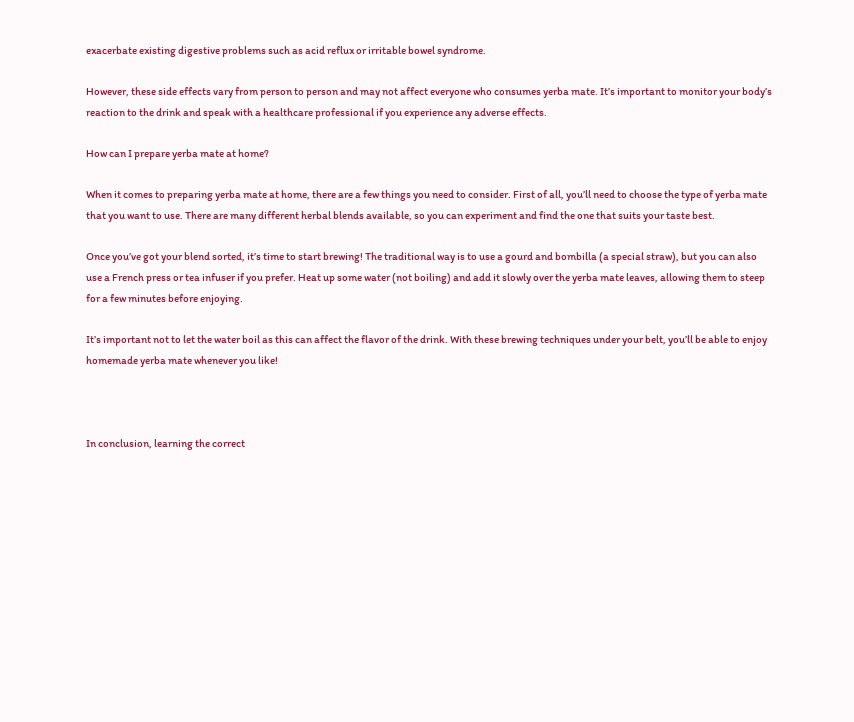exacerbate existing digestive problems such as acid reflux or irritable bowel syndrome.

However, these side effects vary from person to person and may not affect everyone who consumes yerba mate. It’s important to monitor your body’s reaction to the drink and speak with a healthcare professional if you experience any adverse effects.

How can I prepare yerba mate at home?

When it comes to preparing yerba mate at home, there are a few things you need to consider. First of all, you’ll need to choose the type of yerba mate that you want to use. There are many different herbal blends available, so you can experiment and find the one that suits your taste best.

Once you’ve got your blend sorted, it’s time to start brewing! The traditional way is to use a gourd and bombilla (a special straw), but you can also use a French press or tea infuser if you prefer. Heat up some water (not boiling) and add it slowly over the yerba mate leaves, allowing them to steep for a few minutes before enjoying.

It’s important not to let the water boil as this can affect the flavor of the drink. With these brewing techniques under your belt, you’ll be able to enjoy homemade yerba mate whenever you like!



In conclusion, learning the correct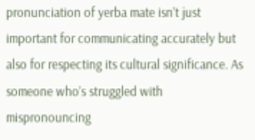pronunciation of yerba mate isn’t just important for communicating accurately but also for respecting its cultural significance. As someone who’s struggled with mispronouncing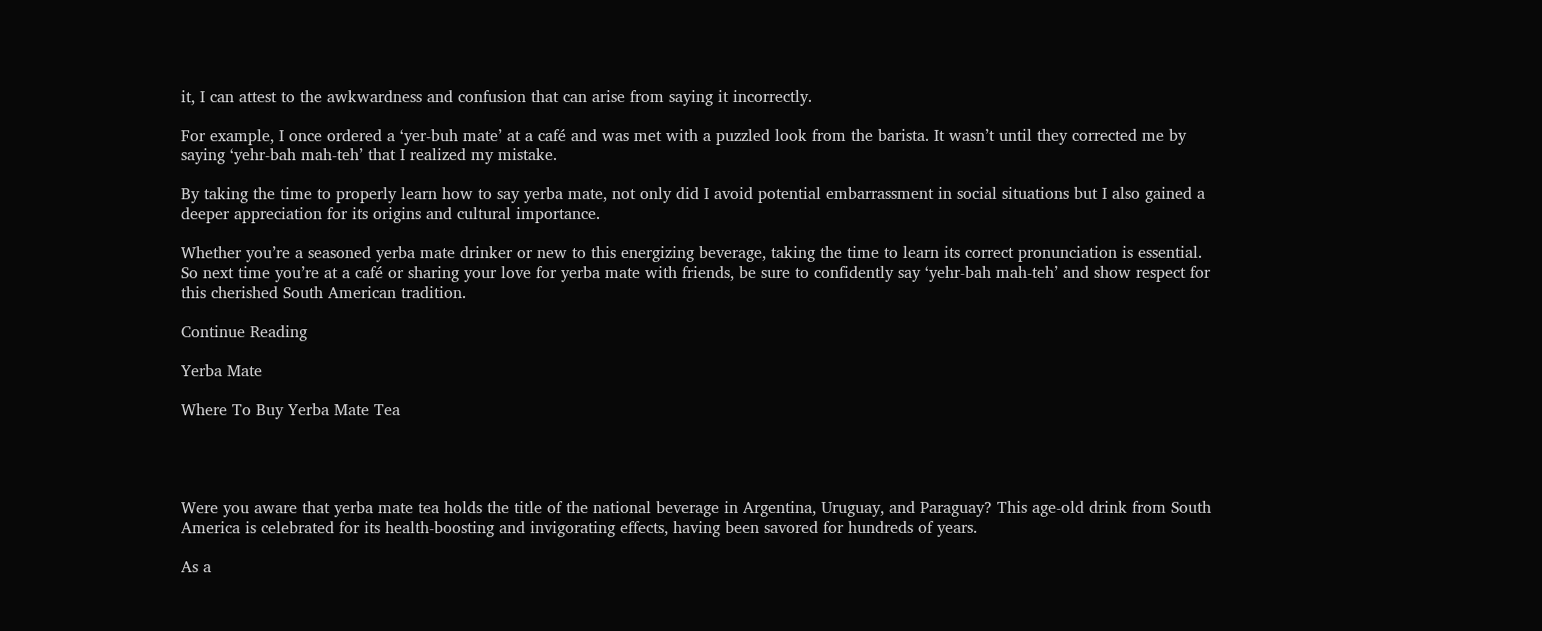it, I can attest to the awkwardness and confusion that can arise from saying it incorrectly.

For example, I once ordered a ‘yer-buh mate’ at a café and was met with a puzzled look from the barista. It wasn’t until they corrected me by saying ‘yehr-bah mah-teh’ that I realized my mistake.

By taking the time to properly learn how to say yerba mate, not only did I avoid potential embarrassment in social situations but I also gained a deeper appreciation for its origins and cultural importance.

Whether you’re a seasoned yerba mate drinker or new to this energizing beverage, taking the time to learn its correct pronunciation is essential. So next time you’re at a café or sharing your love for yerba mate with friends, be sure to confidently say ‘yehr-bah mah-teh’ and show respect for this cherished South American tradition.

Continue Reading

Yerba Mate

Where To Buy Yerba Mate Tea




Were you aware that yerba mate tea holds the title of the national beverage in Argentina, Uruguay, and Paraguay? This age-old drink from South America is celebrated for its health-boosting and invigorating effects, having been savored for hundreds of years.

As a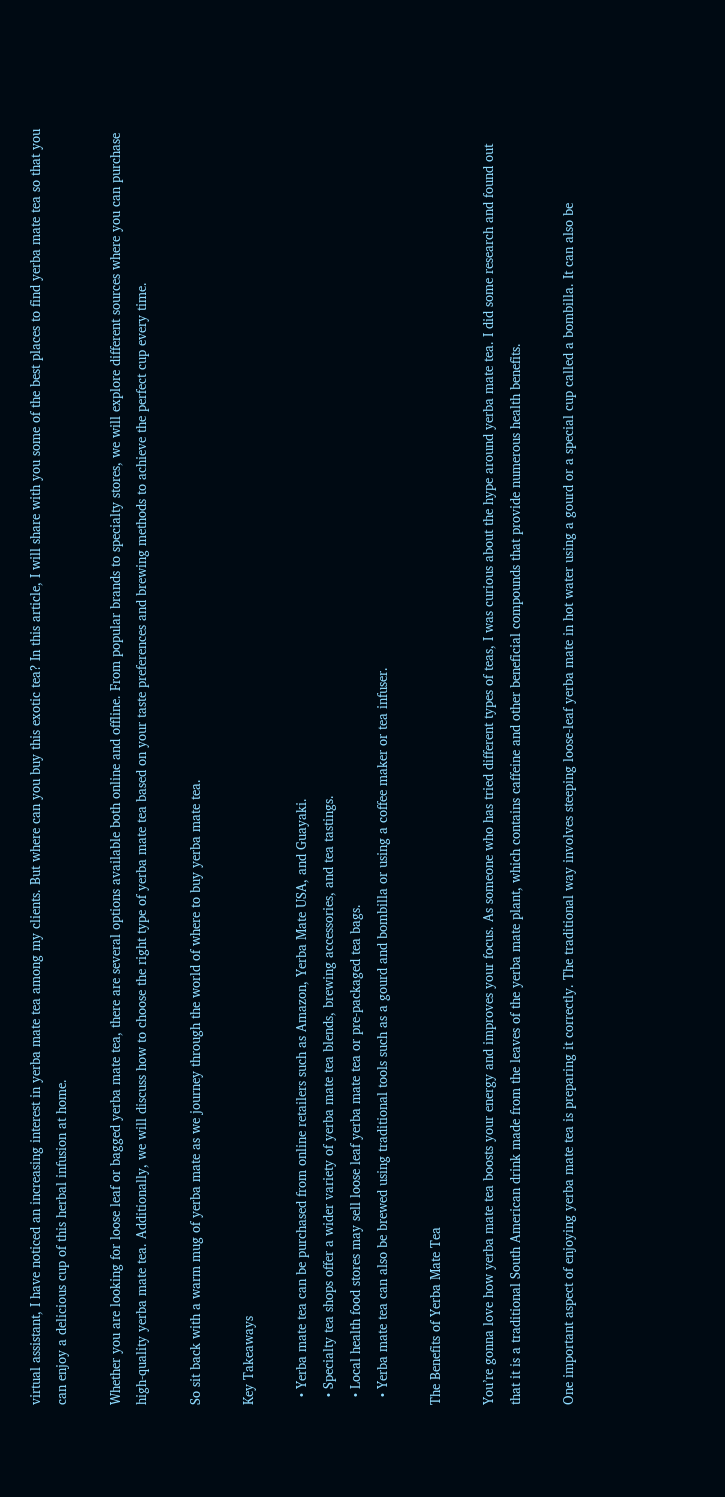virtual assistant, I have noticed an increasing interest in yerba mate tea among my clients. But where can you buy this exotic tea? In this article, I will share with you some of the best places to find yerba mate tea so that you can enjoy a delicious cup of this herbal infusion at home.

Whether you are looking for loose leaf or bagged yerba mate tea, there are several options available both online and offline. From popular brands to specialty stores, we will explore different sources where you can purchase high-quality yerba mate tea. Additionally, we will discuss how to choose the right type of yerba mate tea based on your taste preferences and brewing methods to achieve the perfect cup every time.

So sit back with a warm mug of yerba mate as we journey through the world of where to buy yerba mate tea.

Key Takeaways

  • Yerba mate tea can be purchased from online retailers such as Amazon, Yerba Mate USA, and Guayaki.
  • Specialty tea shops offer a wider variety of yerba mate tea blends, brewing accessories, and tea tastings.
  • Local health food stores may sell loose leaf yerba mate tea or pre-packaged tea bags.
  • Yerba mate tea can also be brewed using traditional tools such as a gourd and bombilla or using a coffee maker or tea infuser.

The Benefits of Yerba Mate Tea

You’re gonna love how yerba mate tea boosts your energy and improves your focus. As someone who has tried different types of teas, I was curious about the hype around yerba mate tea. I did some research and found out that it is a traditional South American drink made from the leaves of the yerba mate plant, which contains caffeine and other beneficial compounds that provide numerous health benefits.

One important aspect of enjoying yerba mate tea is preparing it correctly. The traditional way involves steeping loose-leaf yerba mate in hot water using a gourd or a special cup called a bombilla. It can also be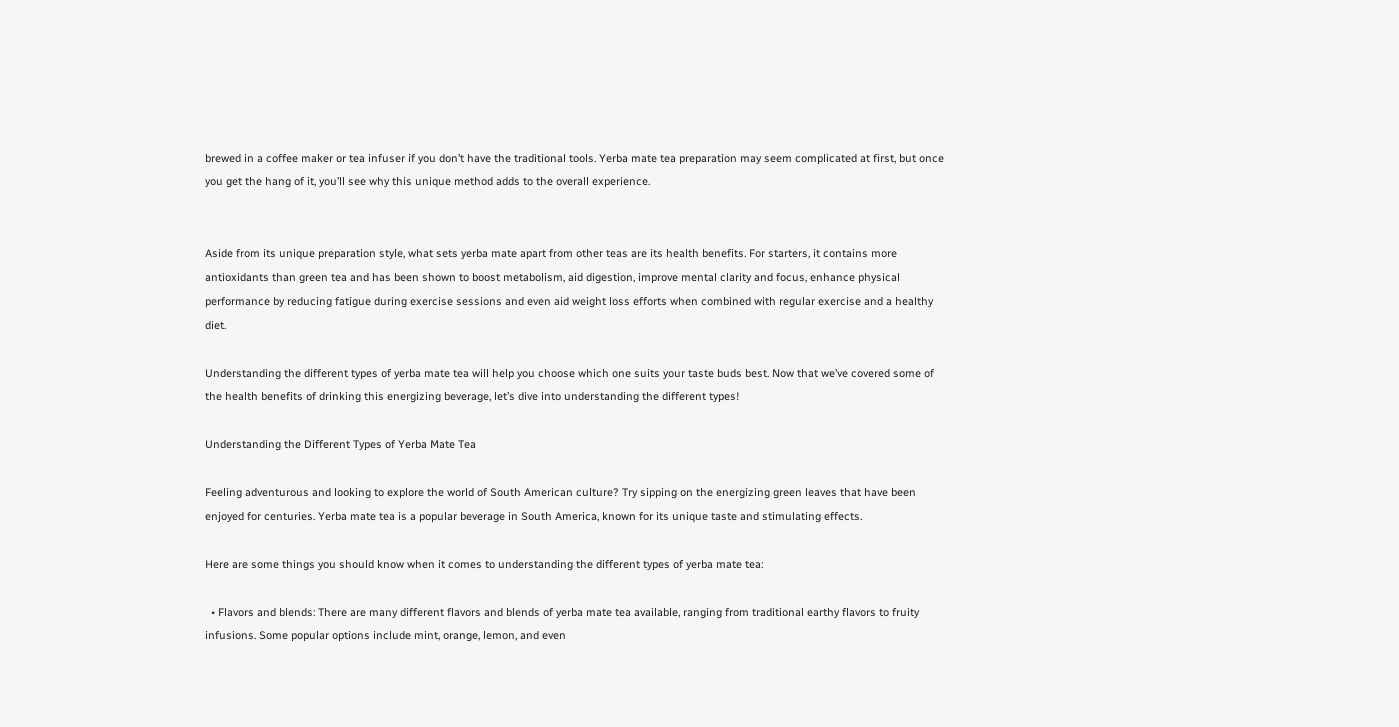brewed in a coffee maker or tea infuser if you don’t have the traditional tools. Yerba mate tea preparation may seem complicated at first, but once you get the hang of it, you’ll see why this unique method adds to the overall experience.


Aside from its unique preparation style, what sets yerba mate apart from other teas are its health benefits. For starters, it contains more antioxidants than green tea and has been shown to boost metabolism, aid digestion, improve mental clarity and focus, enhance physical performance by reducing fatigue during exercise sessions and even aid weight loss efforts when combined with regular exercise and a healthy diet.

Understanding the different types of yerba mate tea will help you choose which one suits your taste buds best. Now that we’ve covered some of the health benefits of drinking this energizing beverage, let’s dive into understanding the different types!

Understanding the Different Types of Yerba Mate Tea

Feeling adventurous and looking to explore the world of South American culture? Try sipping on the energizing green leaves that have been enjoyed for centuries. Yerba mate tea is a popular beverage in South America, known for its unique taste and stimulating effects.

Here are some things you should know when it comes to understanding the different types of yerba mate tea:

  • Flavors and blends: There are many different flavors and blends of yerba mate tea available, ranging from traditional earthy flavors to fruity infusions. Some popular options include mint, orange, lemon, and even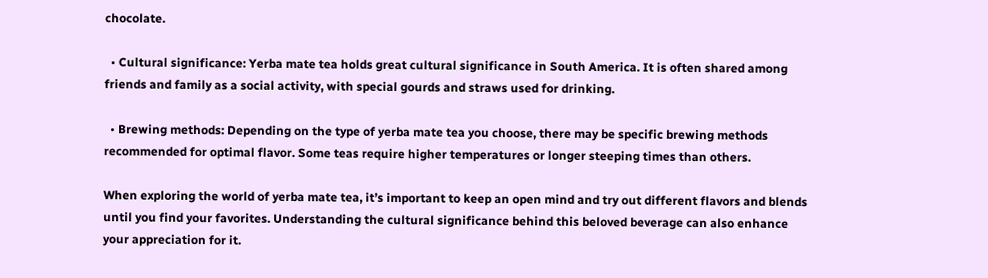chocolate.

  • Cultural significance: Yerba mate tea holds great cultural significance in South America. It is often shared among friends and family as a social activity, with special gourds and straws used for drinking.

  • Brewing methods: Depending on the type of yerba mate tea you choose, there may be specific brewing methods recommended for optimal flavor. Some teas require higher temperatures or longer steeping times than others.

When exploring the world of yerba mate tea, it’s important to keep an open mind and try out different flavors and blends until you find your favorites. Understanding the cultural significance behind this beloved beverage can also enhance your appreciation for it.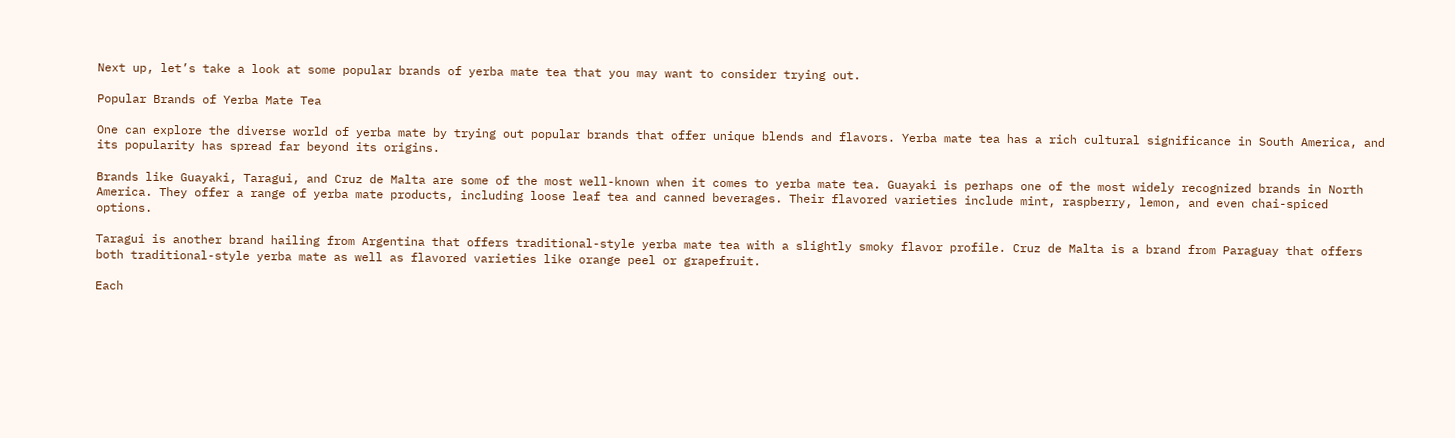Next up, let’s take a look at some popular brands of yerba mate tea that you may want to consider trying out.

Popular Brands of Yerba Mate Tea

One can explore the diverse world of yerba mate by trying out popular brands that offer unique blends and flavors. Yerba mate tea has a rich cultural significance in South America, and its popularity has spread far beyond its origins.

Brands like Guayaki, Taragui, and Cruz de Malta are some of the most well-known when it comes to yerba mate tea. Guayaki is perhaps one of the most widely recognized brands in North America. They offer a range of yerba mate products, including loose leaf tea and canned beverages. Their flavored varieties include mint, raspberry, lemon, and even chai-spiced options.

Taragui is another brand hailing from Argentina that offers traditional-style yerba mate tea with a slightly smoky flavor profile. Cruz de Malta is a brand from Paraguay that offers both traditional-style yerba mate as well as flavored varieties like orange peel or grapefruit.

Each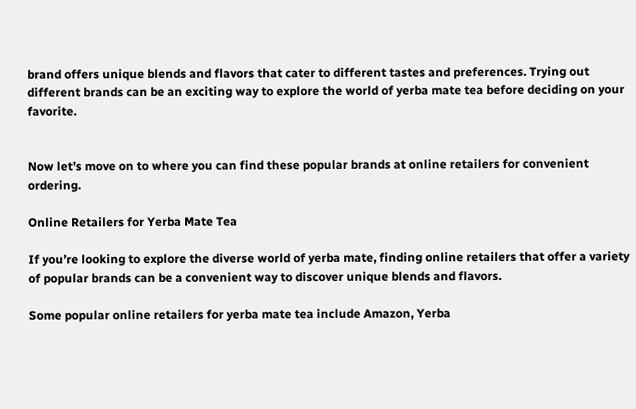brand offers unique blends and flavors that cater to different tastes and preferences. Trying out different brands can be an exciting way to explore the world of yerba mate tea before deciding on your favorite.


Now let’s move on to where you can find these popular brands at online retailers for convenient ordering.

Online Retailers for Yerba Mate Tea

If you’re looking to explore the diverse world of yerba mate, finding online retailers that offer a variety of popular brands can be a convenient way to discover unique blends and flavors.

Some popular online retailers for yerba mate tea include Amazon, Yerba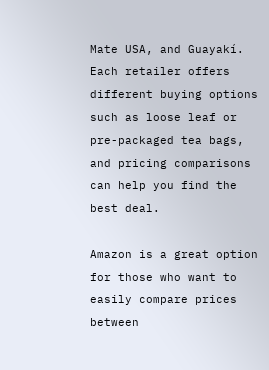Mate USA, and Guayakí. Each retailer offers different buying options such as loose leaf or pre-packaged tea bags, and pricing comparisons can help you find the best deal.

Amazon is a great option for those who want to easily compare prices between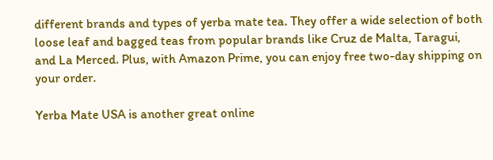different brands and types of yerba mate tea. They offer a wide selection of both loose leaf and bagged teas from popular brands like Cruz de Malta, Taragui, and La Merced. Plus, with Amazon Prime, you can enjoy free two-day shipping on your order.

Yerba Mate USA is another great online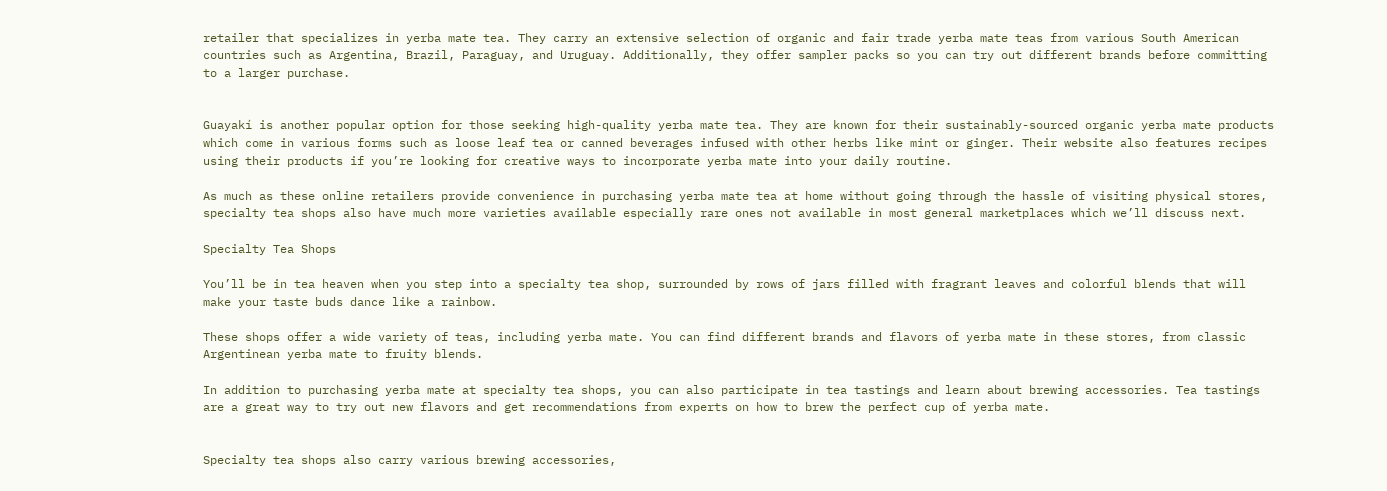retailer that specializes in yerba mate tea. They carry an extensive selection of organic and fair trade yerba mate teas from various South American countries such as Argentina, Brazil, Paraguay, and Uruguay. Additionally, they offer sampler packs so you can try out different brands before committing to a larger purchase.


Guayakí is another popular option for those seeking high-quality yerba mate tea. They are known for their sustainably-sourced organic yerba mate products which come in various forms such as loose leaf tea or canned beverages infused with other herbs like mint or ginger. Their website also features recipes using their products if you’re looking for creative ways to incorporate yerba mate into your daily routine.

As much as these online retailers provide convenience in purchasing yerba mate tea at home without going through the hassle of visiting physical stores, specialty tea shops also have much more varieties available especially rare ones not available in most general marketplaces which we’ll discuss next.

Specialty Tea Shops

You’ll be in tea heaven when you step into a specialty tea shop, surrounded by rows of jars filled with fragrant leaves and colorful blends that will make your taste buds dance like a rainbow.

These shops offer a wide variety of teas, including yerba mate. You can find different brands and flavors of yerba mate in these stores, from classic Argentinean yerba mate to fruity blends.

In addition to purchasing yerba mate at specialty tea shops, you can also participate in tea tastings and learn about brewing accessories. Tea tastings are a great way to try out new flavors and get recommendations from experts on how to brew the perfect cup of yerba mate.


Specialty tea shops also carry various brewing accessories,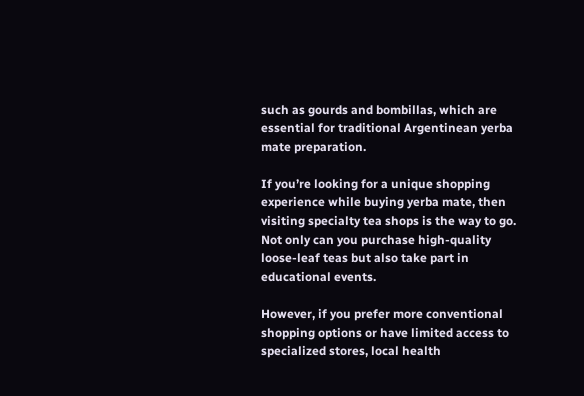such as gourds and bombillas, which are essential for traditional Argentinean yerba mate preparation.

If you’re looking for a unique shopping experience while buying yerba mate, then visiting specialty tea shops is the way to go. Not only can you purchase high-quality loose-leaf teas but also take part in educational events.

However, if you prefer more conventional shopping options or have limited access to specialized stores, local health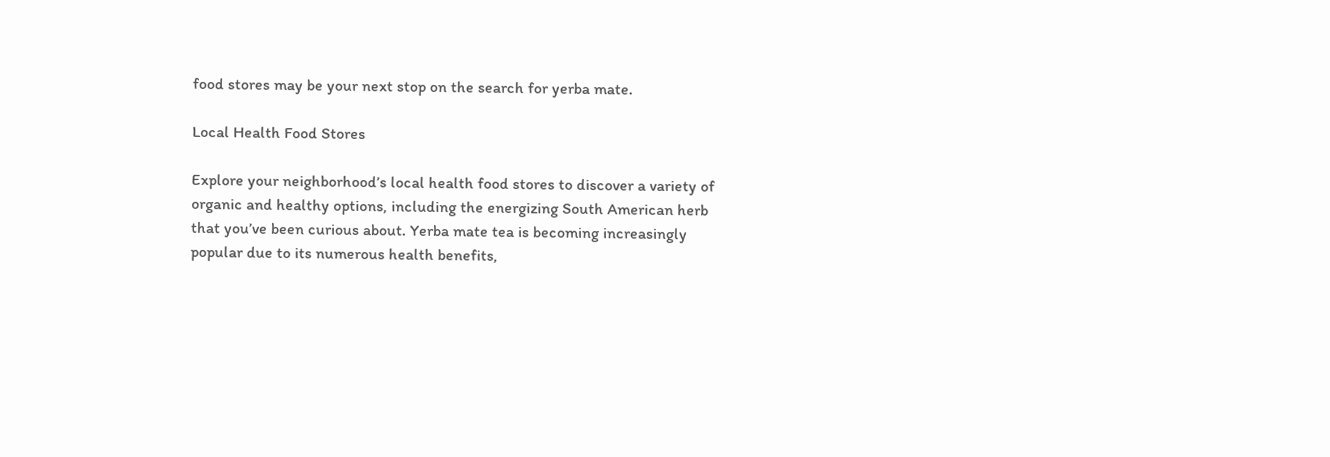food stores may be your next stop on the search for yerba mate.

Local Health Food Stores

Explore your neighborhood’s local health food stores to discover a variety of organic and healthy options, including the energizing South American herb that you’ve been curious about. Yerba mate tea is becoming increasingly popular due to its numerous health benefits,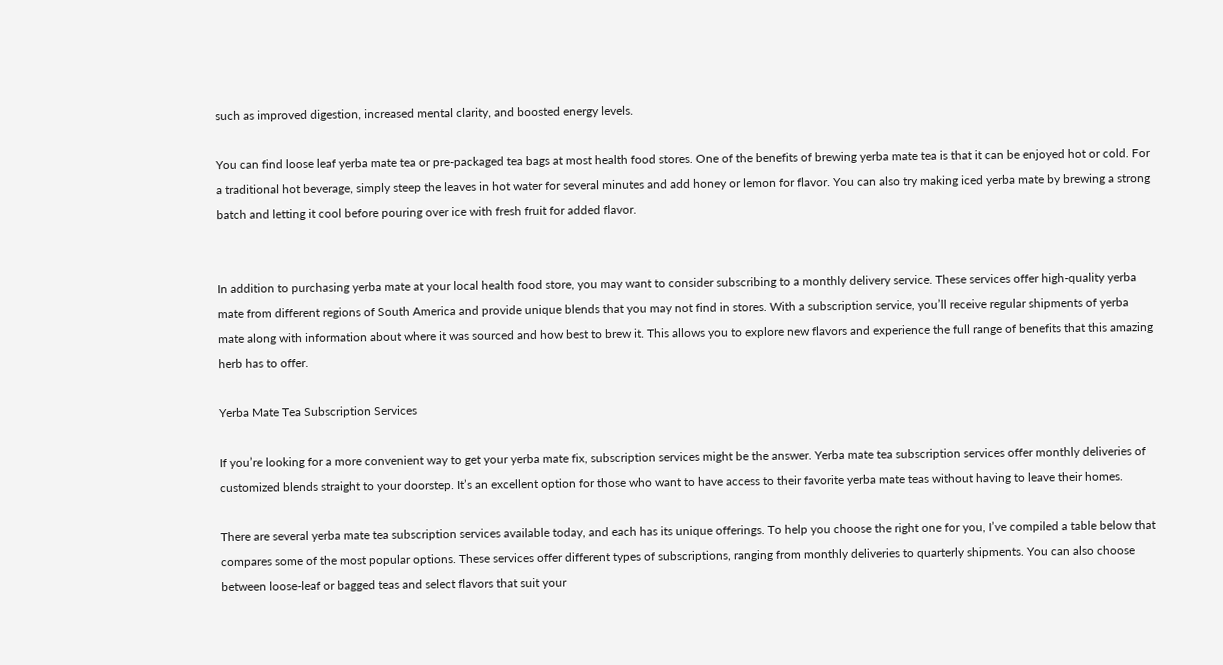such as improved digestion, increased mental clarity, and boosted energy levels.

You can find loose leaf yerba mate tea or pre-packaged tea bags at most health food stores. One of the benefits of brewing yerba mate tea is that it can be enjoyed hot or cold. For a traditional hot beverage, simply steep the leaves in hot water for several minutes and add honey or lemon for flavor. You can also try making iced yerba mate by brewing a strong batch and letting it cool before pouring over ice with fresh fruit for added flavor.


In addition to purchasing yerba mate at your local health food store, you may want to consider subscribing to a monthly delivery service. These services offer high-quality yerba mate from different regions of South America and provide unique blends that you may not find in stores. With a subscription service, you’ll receive regular shipments of yerba mate along with information about where it was sourced and how best to brew it. This allows you to explore new flavors and experience the full range of benefits that this amazing herb has to offer.

Yerba Mate Tea Subscription Services

If you’re looking for a more convenient way to get your yerba mate fix, subscription services might be the answer. Yerba mate tea subscription services offer monthly deliveries of customized blends straight to your doorstep. It’s an excellent option for those who want to have access to their favorite yerba mate teas without having to leave their homes.

There are several yerba mate tea subscription services available today, and each has its unique offerings. To help you choose the right one for you, I’ve compiled a table below that compares some of the most popular options. These services offer different types of subscriptions, ranging from monthly deliveries to quarterly shipments. You can also choose between loose-leaf or bagged teas and select flavors that suit your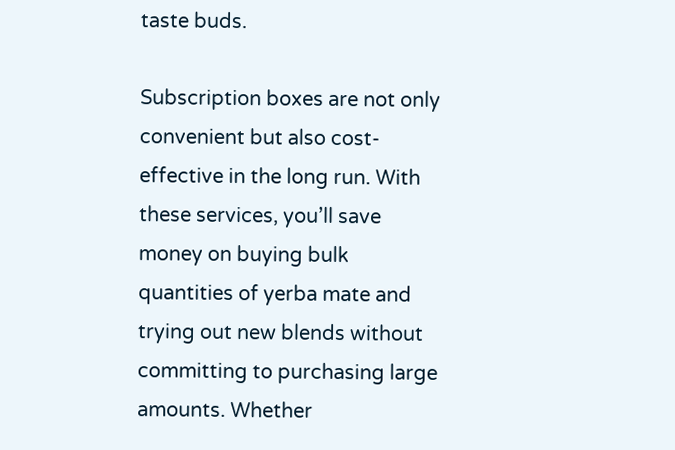taste buds.

Subscription boxes are not only convenient but also cost-effective in the long run. With these services, you’ll save money on buying bulk quantities of yerba mate and trying out new blends without committing to purchasing large amounts. Whether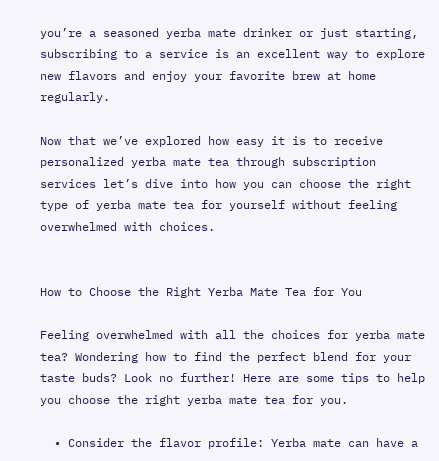you’re a seasoned yerba mate drinker or just starting, subscribing to a service is an excellent way to explore new flavors and enjoy your favorite brew at home regularly.

Now that we’ve explored how easy it is to receive personalized yerba mate tea through subscription services let’s dive into how you can choose the right type of yerba mate tea for yourself without feeling overwhelmed with choices.


How to Choose the Right Yerba Mate Tea for You

Feeling overwhelmed with all the choices for yerba mate tea? Wondering how to find the perfect blend for your taste buds? Look no further! Here are some tips to help you choose the right yerba mate tea for you.

  • Consider the flavor profile: Yerba mate can have a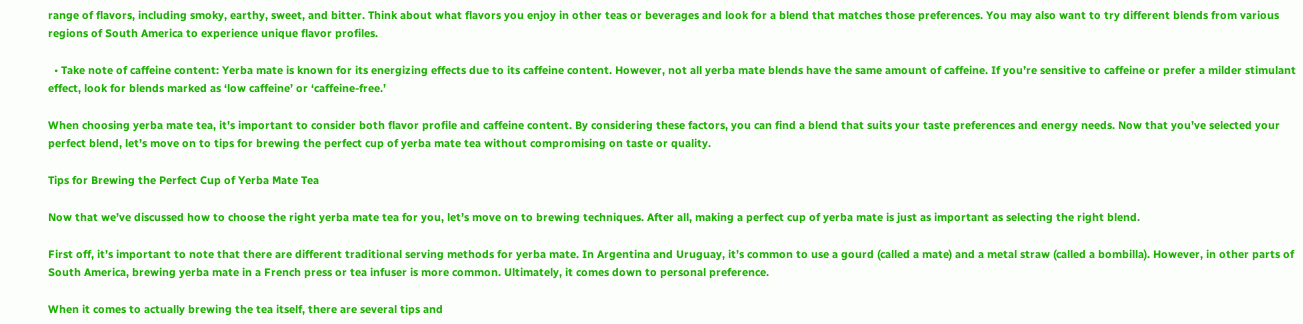range of flavors, including smoky, earthy, sweet, and bitter. Think about what flavors you enjoy in other teas or beverages and look for a blend that matches those preferences. You may also want to try different blends from various regions of South America to experience unique flavor profiles.

  • Take note of caffeine content: Yerba mate is known for its energizing effects due to its caffeine content. However, not all yerba mate blends have the same amount of caffeine. If you’re sensitive to caffeine or prefer a milder stimulant effect, look for blends marked as ‘low caffeine’ or ‘caffeine-free.’

When choosing yerba mate tea, it’s important to consider both flavor profile and caffeine content. By considering these factors, you can find a blend that suits your taste preferences and energy needs. Now that you’ve selected your perfect blend, let’s move on to tips for brewing the perfect cup of yerba mate tea without compromising on taste or quality.

Tips for Brewing the Perfect Cup of Yerba Mate Tea

Now that we’ve discussed how to choose the right yerba mate tea for you, let’s move on to brewing techniques. After all, making a perfect cup of yerba mate is just as important as selecting the right blend.

First off, it’s important to note that there are different traditional serving methods for yerba mate. In Argentina and Uruguay, it’s common to use a gourd (called a mate) and a metal straw (called a bombilla). However, in other parts of South America, brewing yerba mate in a French press or tea infuser is more common. Ultimately, it comes down to personal preference.

When it comes to actually brewing the tea itself, there are several tips and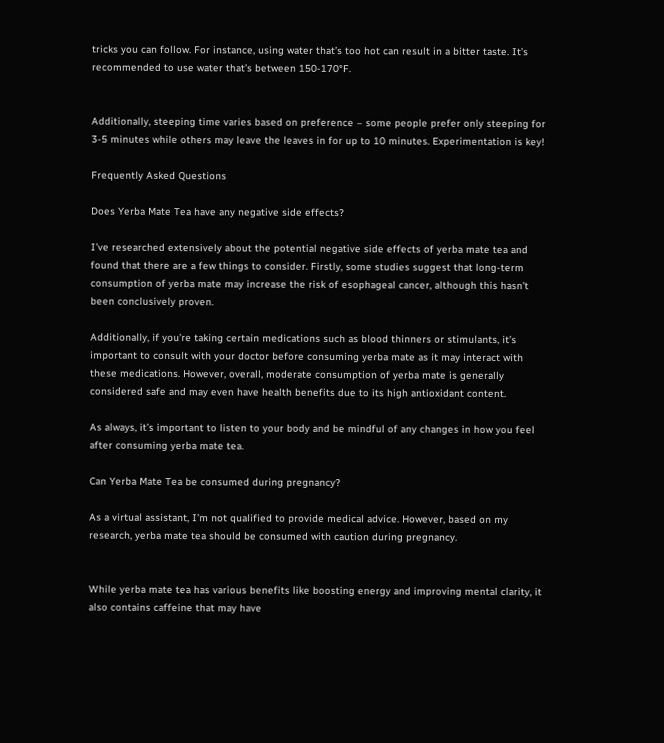tricks you can follow. For instance, using water that’s too hot can result in a bitter taste. It’s recommended to use water that’s between 150-170°F.


Additionally, steeping time varies based on preference – some people prefer only steeping for 3-5 minutes while others may leave the leaves in for up to 10 minutes. Experimentation is key!

Frequently Asked Questions

Does Yerba Mate Tea have any negative side effects?

I’ve researched extensively about the potential negative side effects of yerba mate tea and found that there are a few things to consider. Firstly, some studies suggest that long-term consumption of yerba mate may increase the risk of esophageal cancer, although this hasn’t been conclusively proven.

Additionally, if you’re taking certain medications such as blood thinners or stimulants, it’s important to consult with your doctor before consuming yerba mate as it may interact with these medications. However, overall, moderate consumption of yerba mate is generally considered safe and may even have health benefits due to its high antioxidant content.

As always, it’s important to listen to your body and be mindful of any changes in how you feel after consuming yerba mate tea.

Can Yerba Mate Tea be consumed during pregnancy?

As a virtual assistant, I’m not qualified to provide medical advice. However, based on my research, yerba mate tea should be consumed with caution during pregnancy.


While yerba mate tea has various benefits like boosting energy and improving mental clarity, it also contains caffeine that may have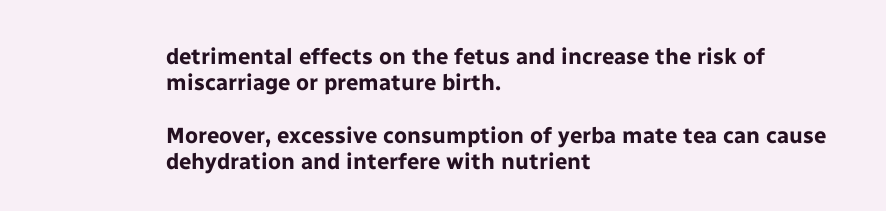detrimental effects on the fetus and increase the risk of miscarriage or premature birth.

Moreover, excessive consumption of yerba mate tea can cause dehydration and interfere with nutrient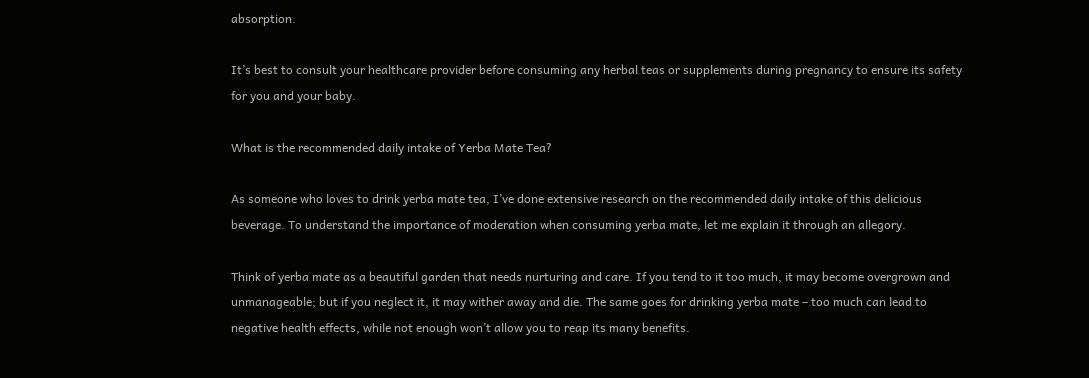absorption.

It’s best to consult your healthcare provider before consuming any herbal teas or supplements during pregnancy to ensure its safety for you and your baby.

What is the recommended daily intake of Yerba Mate Tea?

As someone who loves to drink yerba mate tea, I’ve done extensive research on the recommended daily intake of this delicious beverage. To understand the importance of moderation when consuming yerba mate, let me explain it through an allegory.

Think of yerba mate as a beautiful garden that needs nurturing and care. If you tend to it too much, it may become overgrown and unmanageable; but if you neglect it, it may wither away and die. The same goes for drinking yerba mate – too much can lead to negative health effects, while not enough won’t allow you to reap its many benefits.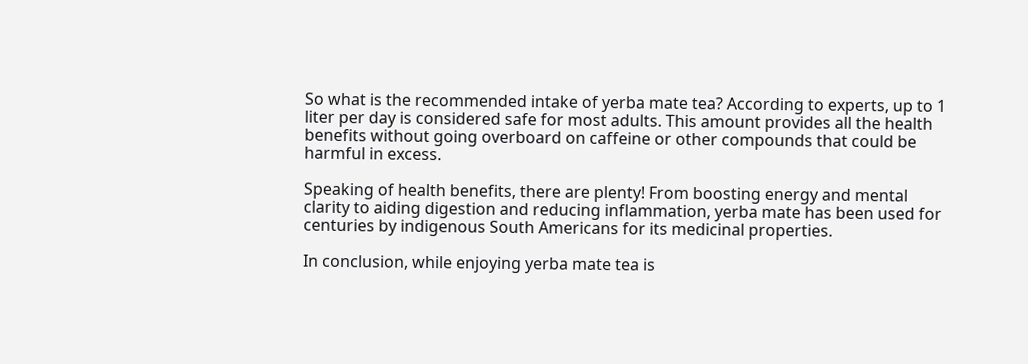So what is the recommended intake of yerba mate tea? According to experts, up to 1 liter per day is considered safe for most adults. This amount provides all the health benefits without going overboard on caffeine or other compounds that could be harmful in excess.

Speaking of health benefits, there are plenty! From boosting energy and mental clarity to aiding digestion and reducing inflammation, yerba mate has been used for centuries by indigenous South Americans for its medicinal properties.

In conclusion, while enjoying yerba mate tea is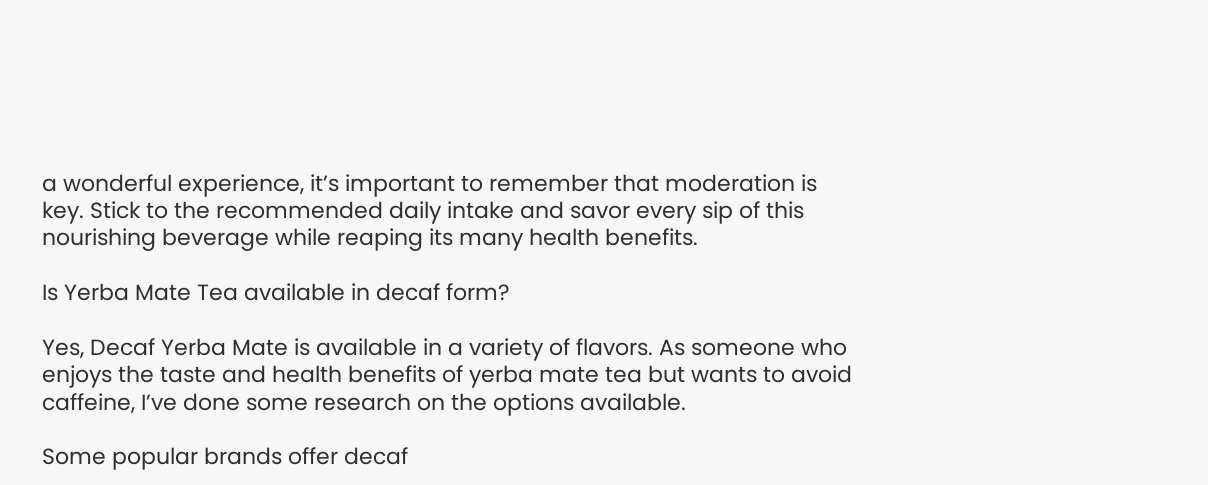a wonderful experience, it’s important to remember that moderation is key. Stick to the recommended daily intake and savor every sip of this nourishing beverage while reaping its many health benefits.

Is Yerba Mate Tea available in decaf form?

Yes, Decaf Yerba Mate is available in a variety of flavors. As someone who enjoys the taste and health benefits of yerba mate tea but wants to avoid caffeine, I’ve done some research on the options available.

Some popular brands offer decaf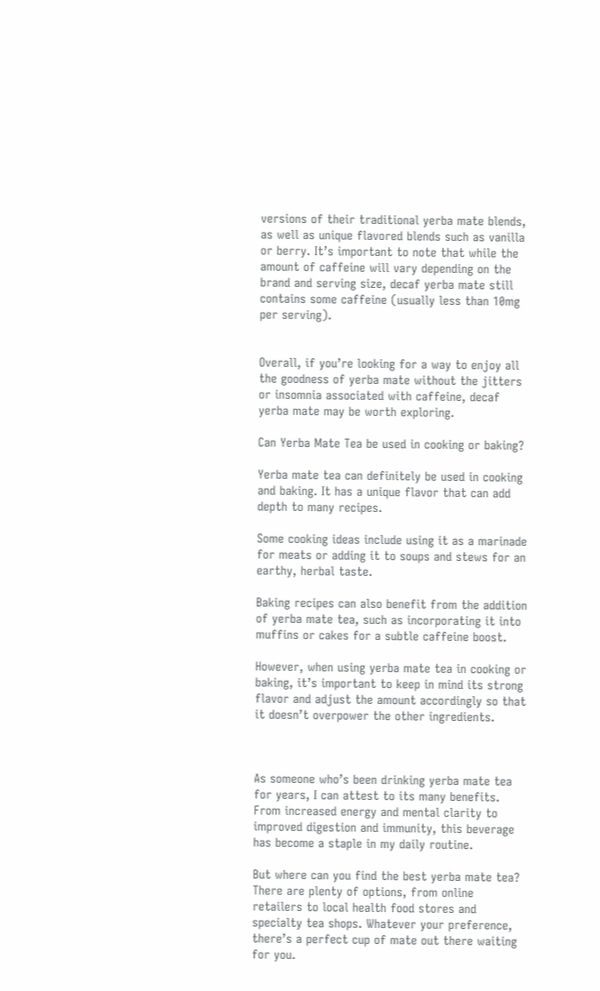versions of their traditional yerba mate blends, as well as unique flavored blends such as vanilla or berry. It’s important to note that while the amount of caffeine will vary depending on the brand and serving size, decaf yerba mate still contains some caffeine (usually less than 10mg per serving).


Overall, if you’re looking for a way to enjoy all the goodness of yerba mate without the jitters or insomnia associated with caffeine, decaf yerba mate may be worth exploring.

Can Yerba Mate Tea be used in cooking or baking?

Yerba mate tea can definitely be used in cooking and baking. It has a unique flavor that can add depth to many recipes.

Some cooking ideas include using it as a marinade for meats or adding it to soups and stews for an earthy, herbal taste.

Baking recipes can also benefit from the addition of yerba mate tea, such as incorporating it into muffins or cakes for a subtle caffeine boost.

However, when using yerba mate tea in cooking or baking, it’s important to keep in mind its strong flavor and adjust the amount accordingly so that it doesn’t overpower the other ingredients.



As someone who’s been drinking yerba mate tea for years, I can attest to its many benefits. From increased energy and mental clarity to improved digestion and immunity, this beverage has become a staple in my daily routine.

But where can you find the best yerba mate tea? There are plenty of options, from online retailers to local health food stores and specialty tea shops. Whatever your preference, there’s a perfect cup of mate out there waiting for you.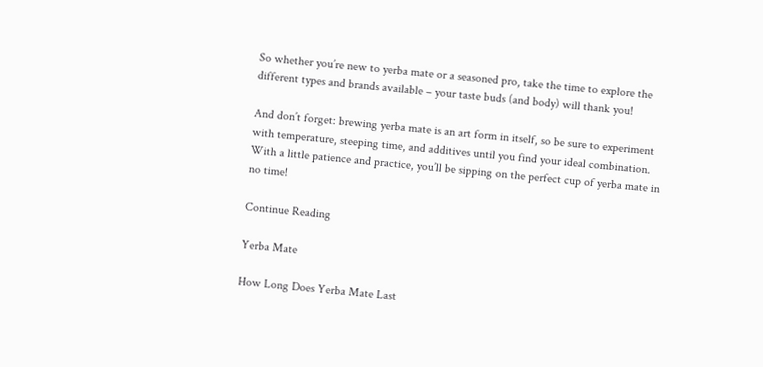So whether you’re new to yerba mate or a seasoned pro, take the time to explore the different types and brands available – your taste buds (and body) will thank you!

And don’t forget: brewing yerba mate is an art form in itself, so be sure to experiment with temperature, steeping time, and additives until you find your ideal combination. With a little patience and practice, you’ll be sipping on the perfect cup of yerba mate in no time!

Continue Reading

Yerba Mate

How Long Does Yerba Mate Last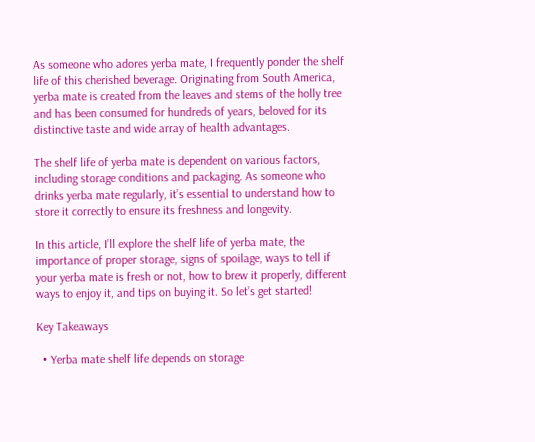As someone who adores yerba mate, I frequently ponder the shelf life of this cherished beverage. Originating from South America, yerba mate is created from the leaves and stems of the holly tree and has been consumed for hundreds of years, beloved for its distinctive taste and wide array of health advantages.

The shelf life of yerba mate is dependent on various factors, including storage conditions and packaging. As someone who drinks yerba mate regularly, it’s essential to understand how to store it correctly to ensure its freshness and longevity.

In this article, I’ll explore the shelf life of yerba mate, the importance of proper storage, signs of spoilage, ways to tell if your yerba mate is fresh or not, how to brew it properly, different ways to enjoy it, and tips on buying it. So let’s get started!

Key Takeaways

  • Yerba mate shelf life depends on storage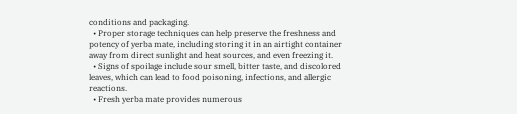conditions and packaging.
  • Proper storage techniques can help preserve the freshness and potency of yerba mate, including storing it in an airtight container away from direct sunlight and heat sources, and even freezing it.
  • Signs of spoilage include sour smell, bitter taste, and discolored leaves, which can lead to food poisoning, infections, and allergic reactions.
  • Fresh yerba mate provides numerous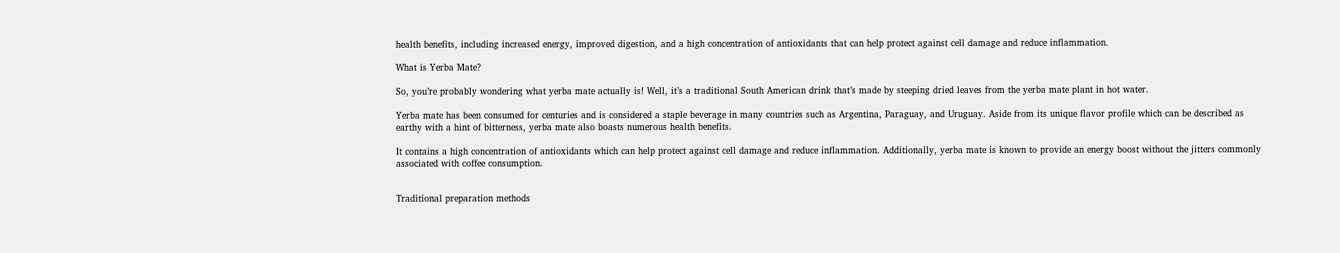health benefits, including increased energy, improved digestion, and a high concentration of antioxidants that can help protect against cell damage and reduce inflammation.

What is Yerba Mate?

So, you’re probably wondering what yerba mate actually is! Well, it’s a traditional South American drink that’s made by steeping dried leaves from the yerba mate plant in hot water.

Yerba mate has been consumed for centuries and is considered a staple beverage in many countries such as Argentina, Paraguay, and Uruguay. Aside from its unique flavor profile which can be described as earthy with a hint of bitterness, yerba mate also boasts numerous health benefits.

It contains a high concentration of antioxidants which can help protect against cell damage and reduce inflammation. Additionally, yerba mate is known to provide an energy boost without the jitters commonly associated with coffee consumption.


Traditional preparation methods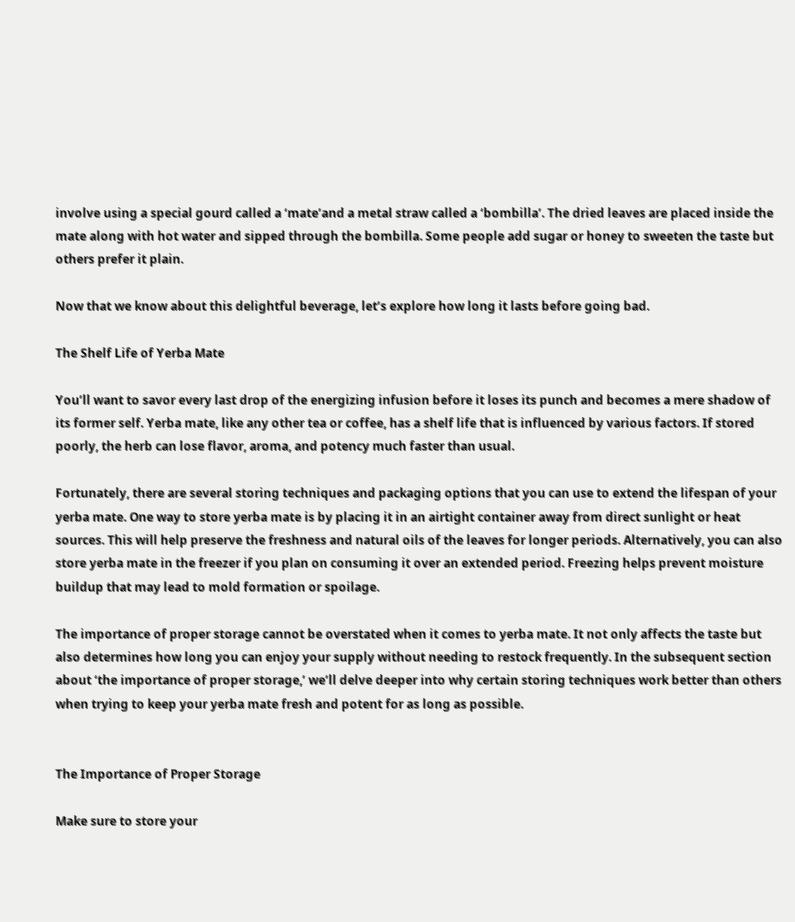involve using a special gourd called a ‘mate’and a metal straw called a ‘bombilla’. The dried leaves are placed inside the mate along with hot water and sipped through the bombilla. Some people add sugar or honey to sweeten the taste but others prefer it plain.

Now that we know about this delightful beverage, let’s explore how long it lasts before going bad.

The Shelf Life of Yerba Mate

You’ll want to savor every last drop of the energizing infusion before it loses its punch and becomes a mere shadow of its former self. Yerba mate, like any other tea or coffee, has a shelf life that is influenced by various factors. If stored poorly, the herb can lose flavor, aroma, and potency much faster than usual.

Fortunately, there are several storing techniques and packaging options that you can use to extend the lifespan of your yerba mate. One way to store yerba mate is by placing it in an airtight container away from direct sunlight or heat sources. This will help preserve the freshness and natural oils of the leaves for longer periods. Alternatively, you can also store yerba mate in the freezer if you plan on consuming it over an extended period. Freezing helps prevent moisture buildup that may lead to mold formation or spoilage.

The importance of proper storage cannot be overstated when it comes to yerba mate. It not only affects the taste but also determines how long you can enjoy your supply without needing to restock frequently. In the subsequent section about ‘the importance of proper storage,’ we’ll delve deeper into why certain storing techniques work better than others when trying to keep your yerba mate fresh and potent for as long as possible.


The Importance of Proper Storage

Make sure to store your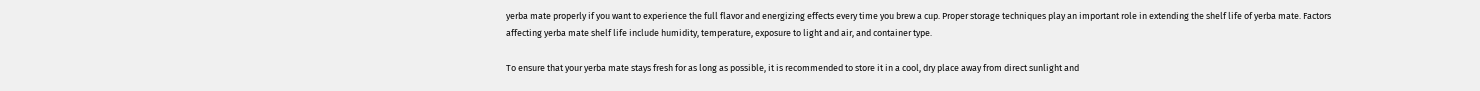yerba mate properly if you want to experience the full flavor and energizing effects every time you brew a cup. Proper storage techniques play an important role in extending the shelf life of yerba mate. Factors affecting yerba mate shelf life include humidity, temperature, exposure to light and air, and container type.

To ensure that your yerba mate stays fresh for as long as possible, it is recommended to store it in a cool, dry place away from direct sunlight and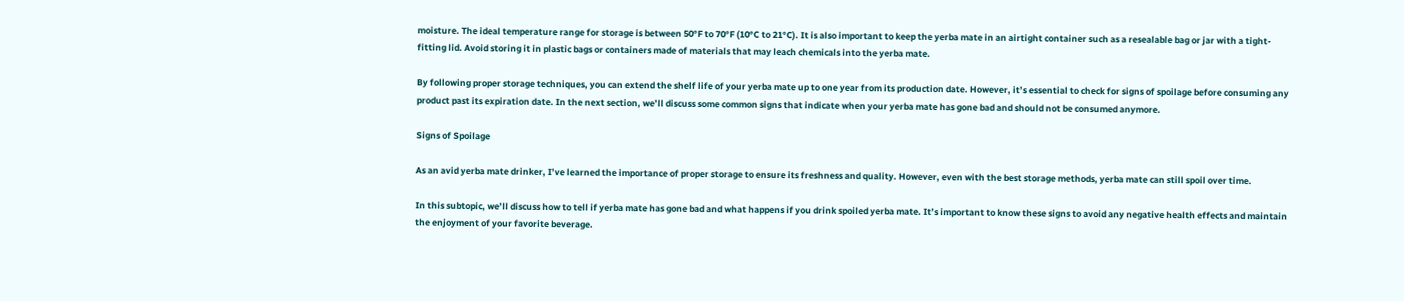moisture. The ideal temperature range for storage is between 50°F to 70°F (10°C to 21°C). It is also important to keep the yerba mate in an airtight container such as a resealable bag or jar with a tight-fitting lid. Avoid storing it in plastic bags or containers made of materials that may leach chemicals into the yerba mate.

By following proper storage techniques, you can extend the shelf life of your yerba mate up to one year from its production date. However, it’s essential to check for signs of spoilage before consuming any product past its expiration date. In the next section, we’ll discuss some common signs that indicate when your yerba mate has gone bad and should not be consumed anymore.

Signs of Spoilage

As an avid yerba mate drinker, I’ve learned the importance of proper storage to ensure its freshness and quality. However, even with the best storage methods, yerba mate can still spoil over time.

In this subtopic, we’ll discuss how to tell if yerba mate has gone bad and what happens if you drink spoiled yerba mate. It’s important to know these signs to avoid any negative health effects and maintain the enjoyment of your favorite beverage.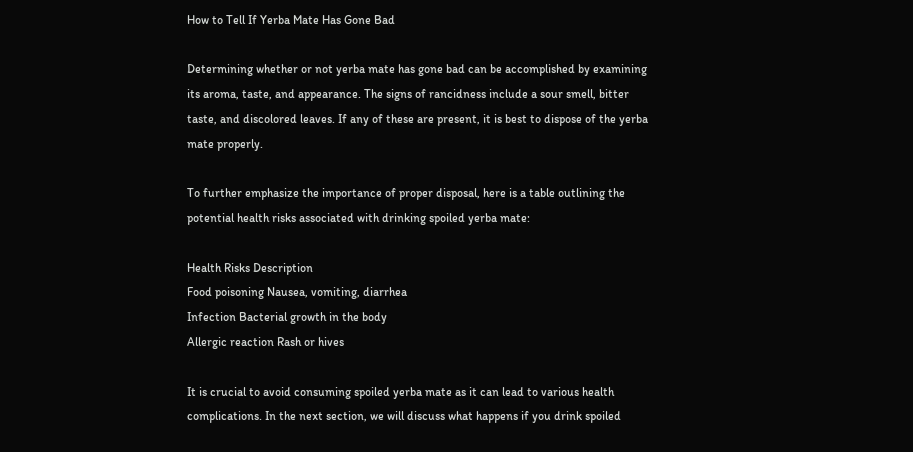How to Tell If Yerba Mate Has Gone Bad

Determining whether or not yerba mate has gone bad can be accomplished by examining its aroma, taste, and appearance. The signs of rancidness include a sour smell, bitter taste, and discolored leaves. If any of these are present, it is best to dispose of the yerba mate properly.

To further emphasize the importance of proper disposal, here is a table outlining the potential health risks associated with drinking spoiled yerba mate:

Health Risks Description
Food poisoning Nausea, vomiting, diarrhea
Infection Bacterial growth in the body
Allergic reaction Rash or hives

It is crucial to avoid consuming spoiled yerba mate as it can lead to various health complications. In the next section, we will discuss what happens if you drink spoiled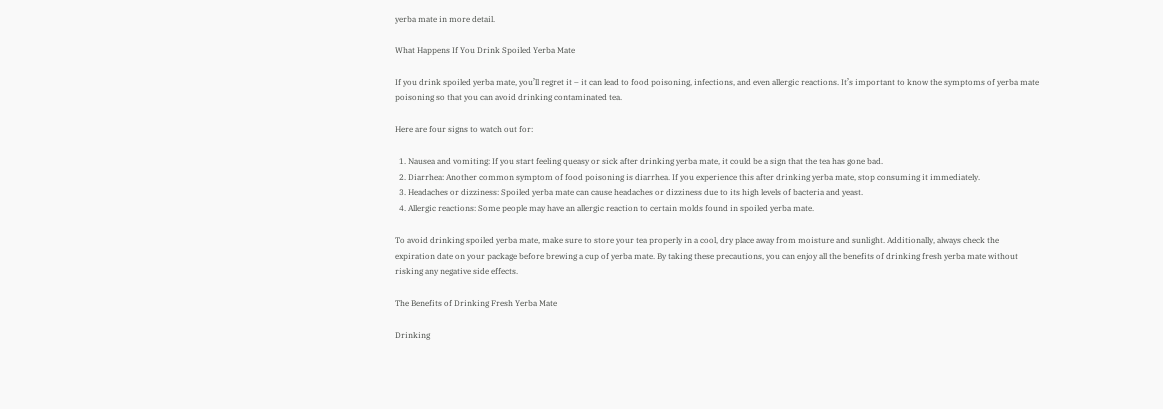yerba mate in more detail.

What Happens If You Drink Spoiled Yerba Mate

If you drink spoiled yerba mate, you’ll regret it – it can lead to food poisoning, infections, and even allergic reactions. It’s important to know the symptoms of yerba mate poisoning so that you can avoid drinking contaminated tea.

Here are four signs to watch out for:

  1. Nausea and vomiting: If you start feeling queasy or sick after drinking yerba mate, it could be a sign that the tea has gone bad.
  2. Diarrhea: Another common symptom of food poisoning is diarrhea. If you experience this after drinking yerba mate, stop consuming it immediately.
  3. Headaches or dizziness: Spoiled yerba mate can cause headaches or dizziness due to its high levels of bacteria and yeast.
  4. Allergic reactions: Some people may have an allergic reaction to certain molds found in spoiled yerba mate.

To avoid drinking spoiled yerba mate, make sure to store your tea properly in a cool, dry place away from moisture and sunlight. Additionally, always check the expiration date on your package before brewing a cup of yerba mate. By taking these precautions, you can enjoy all the benefits of drinking fresh yerba mate without risking any negative side effects.

The Benefits of Drinking Fresh Yerba Mate

Drinking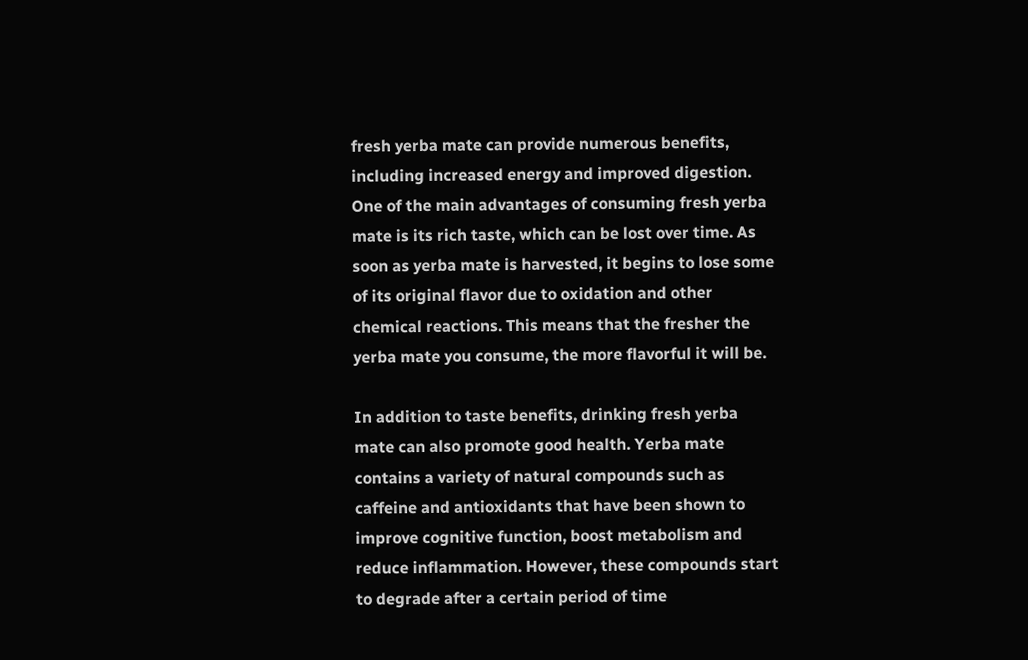fresh yerba mate can provide numerous benefits, including increased energy and improved digestion. One of the main advantages of consuming fresh yerba mate is its rich taste, which can be lost over time. As soon as yerba mate is harvested, it begins to lose some of its original flavor due to oxidation and other chemical reactions. This means that the fresher the yerba mate you consume, the more flavorful it will be.

In addition to taste benefits, drinking fresh yerba mate can also promote good health. Yerba mate contains a variety of natural compounds such as caffeine and antioxidants that have been shown to improve cognitive function, boost metabolism and reduce inflammation. However, these compounds start to degrade after a certain period of time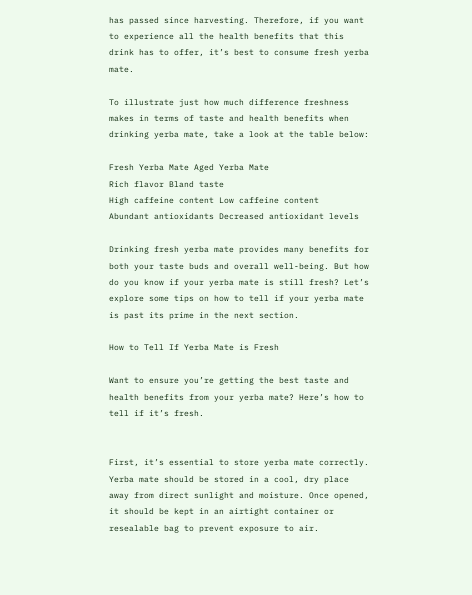has passed since harvesting. Therefore, if you want to experience all the health benefits that this drink has to offer, it’s best to consume fresh yerba mate.

To illustrate just how much difference freshness makes in terms of taste and health benefits when drinking yerba mate, take a look at the table below:

Fresh Yerba Mate Aged Yerba Mate
Rich flavor Bland taste
High caffeine content Low caffeine content
Abundant antioxidants Decreased antioxidant levels

Drinking fresh yerba mate provides many benefits for both your taste buds and overall well-being. But how do you know if your yerba mate is still fresh? Let’s explore some tips on how to tell if your yerba mate is past its prime in the next section.

How to Tell If Yerba Mate is Fresh

Want to ensure you’re getting the best taste and health benefits from your yerba mate? Here’s how to tell if it’s fresh.


First, it’s essential to store yerba mate correctly. Yerba mate should be stored in a cool, dry place away from direct sunlight and moisture. Once opened, it should be kept in an airtight container or resealable bag to prevent exposure to air.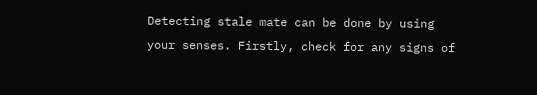Detecting stale mate can be done by using your senses. Firstly, check for any signs of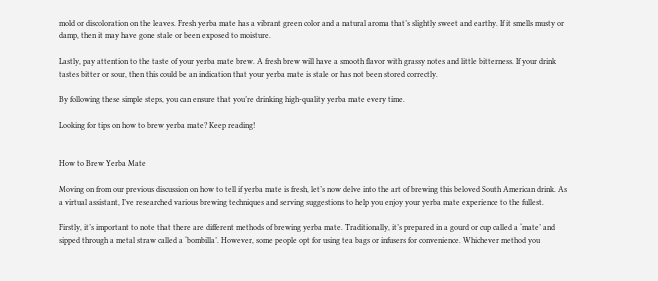mold or discoloration on the leaves. Fresh yerba mate has a vibrant green color and a natural aroma that’s slightly sweet and earthy. If it smells musty or damp, then it may have gone stale or been exposed to moisture.

Lastly, pay attention to the taste of your yerba mate brew. A fresh brew will have a smooth flavor with grassy notes and little bitterness. If your drink tastes bitter or sour, then this could be an indication that your yerba mate is stale or has not been stored correctly.

By following these simple steps, you can ensure that you’re drinking high-quality yerba mate every time.

Looking for tips on how to brew yerba mate? Keep reading!


How to Brew Yerba Mate

Moving on from our previous discussion on how to tell if yerba mate is fresh, let’s now delve into the art of brewing this beloved South American drink. As a virtual assistant, I’ve researched various brewing techniques and serving suggestions to help you enjoy your yerba mate experience to the fullest.

Firstly, it’s important to note that there are different methods of brewing yerba mate. Traditionally, it’s prepared in a gourd or cup called a ‘mate’ and sipped through a metal straw called a ‘bombilla’. However, some people opt for using tea bags or infusers for convenience. Whichever method you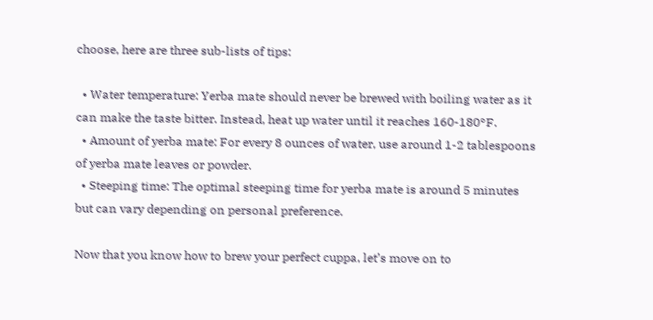choose, here are three sub-lists of tips:

  • Water temperature: Yerba mate should never be brewed with boiling water as it can make the taste bitter. Instead, heat up water until it reaches 160-180°F.
  • Amount of yerba mate: For every 8 ounces of water, use around 1-2 tablespoons of yerba mate leaves or powder.
  • Steeping time: The optimal steeping time for yerba mate is around 5 minutes but can vary depending on personal preference.

Now that you know how to brew your perfect cuppa, let’s move on to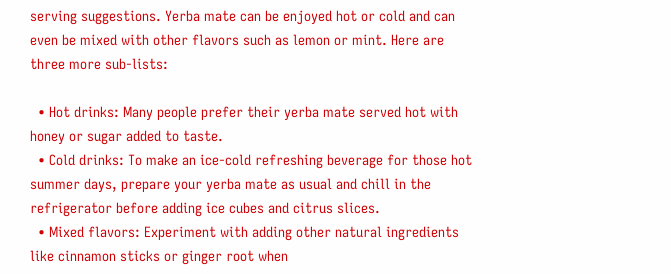serving suggestions. Yerba mate can be enjoyed hot or cold and can even be mixed with other flavors such as lemon or mint. Here are three more sub-lists:

  • Hot drinks: Many people prefer their yerba mate served hot with honey or sugar added to taste.
  • Cold drinks: To make an ice-cold refreshing beverage for those hot summer days, prepare your yerba mate as usual and chill in the refrigerator before adding ice cubes and citrus slices.
  • Mixed flavors: Experiment with adding other natural ingredients like cinnamon sticks or ginger root when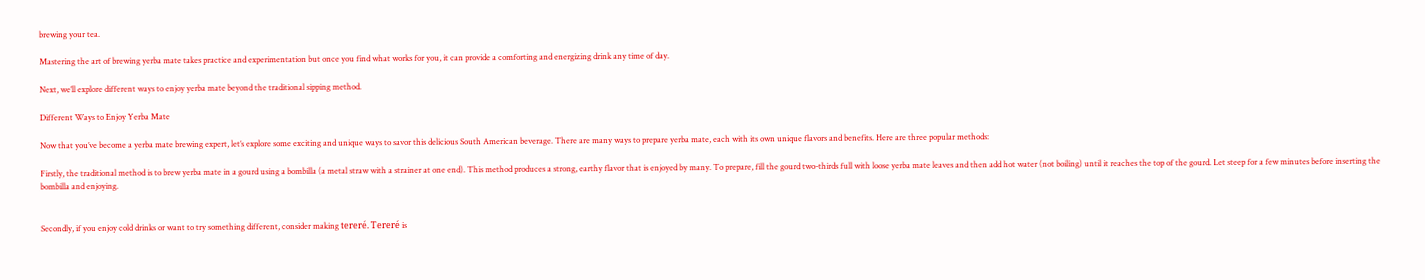brewing your tea.

Mastering the art of brewing yerba mate takes practice and experimentation but once you find what works for you, it can provide a comforting and energizing drink any time of day.

Next, we’ll explore different ways to enjoy yerba mate beyond the traditional sipping method.

Different Ways to Enjoy Yerba Mate

Now that you’ve become a yerba mate brewing expert, let’s explore some exciting and unique ways to savor this delicious South American beverage. There are many ways to prepare yerba mate, each with its own unique flavors and benefits. Here are three popular methods:

Firstly, the traditional method is to brew yerba mate in a gourd using a bombilla (a metal straw with a strainer at one end). This method produces a strong, earthy flavor that is enjoyed by many. To prepare, fill the gourd two-thirds full with loose yerba mate leaves and then add hot water (not boiling) until it reaches the top of the gourd. Let steep for a few minutes before inserting the bombilla and enjoying.


Secondly, if you enjoy cold drinks or want to try something different, consider making tereré. Tereré is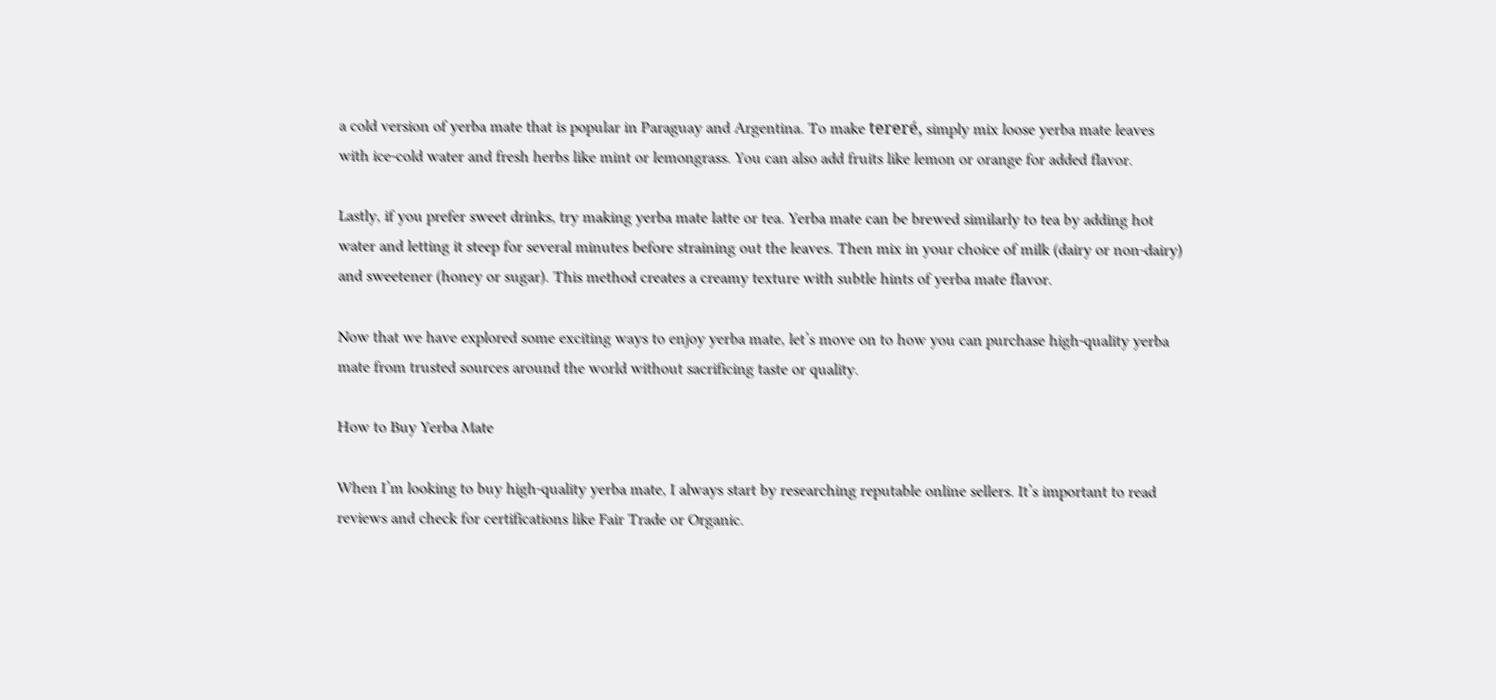a cold version of yerba mate that is popular in Paraguay and Argentina. To make tereré, simply mix loose yerba mate leaves with ice-cold water and fresh herbs like mint or lemongrass. You can also add fruits like lemon or orange for added flavor.

Lastly, if you prefer sweet drinks, try making yerba mate latte or tea. Yerba mate can be brewed similarly to tea by adding hot water and letting it steep for several minutes before straining out the leaves. Then mix in your choice of milk (dairy or non-dairy) and sweetener (honey or sugar). This method creates a creamy texture with subtle hints of yerba mate flavor.

Now that we have explored some exciting ways to enjoy yerba mate, let’s move on to how you can purchase high-quality yerba mate from trusted sources around the world without sacrificing taste or quality.

How to Buy Yerba Mate

When I’m looking to buy high-quality yerba mate, I always start by researching reputable online sellers. It’s important to read reviews and check for certifications like Fair Trade or Organic.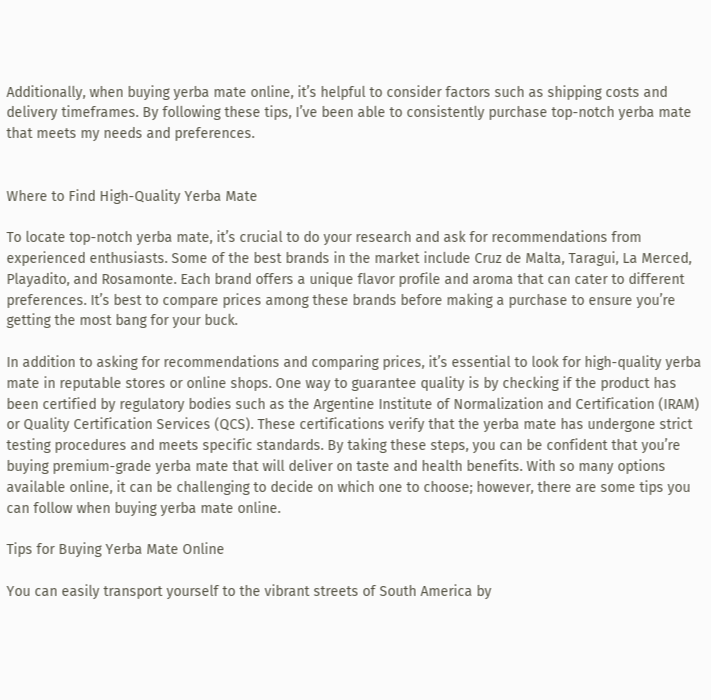Additionally, when buying yerba mate online, it’s helpful to consider factors such as shipping costs and delivery timeframes. By following these tips, I’ve been able to consistently purchase top-notch yerba mate that meets my needs and preferences.


Where to Find High-Quality Yerba Mate

To locate top-notch yerba mate, it’s crucial to do your research and ask for recommendations from experienced enthusiasts. Some of the best brands in the market include Cruz de Malta, Taragui, La Merced, Playadito, and Rosamonte. Each brand offers a unique flavor profile and aroma that can cater to different preferences. It’s best to compare prices among these brands before making a purchase to ensure you’re getting the most bang for your buck.

In addition to asking for recommendations and comparing prices, it’s essential to look for high-quality yerba mate in reputable stores or online shops. One way to guarantee quality is by checking if the product has been certified by regulatory bodies such as the Argentine Institute of Normalization and Certification (IRAM) or Quality Certification Services (QCS). These certifications verify that the yerba mate has undergone strict testing procedures and meets specific standards. By taking these steps, you can be confident that you’re buying premium-grade yerba mate that will deliver on taste and health benefits. With so many options available online, it can be challenging to decide on which one to choose; however, there are some tips you can follow when buying yerba mate online.

Tips for Buying Yerba Mate Online

You can easily transport yourself to the vibrant streets of South America by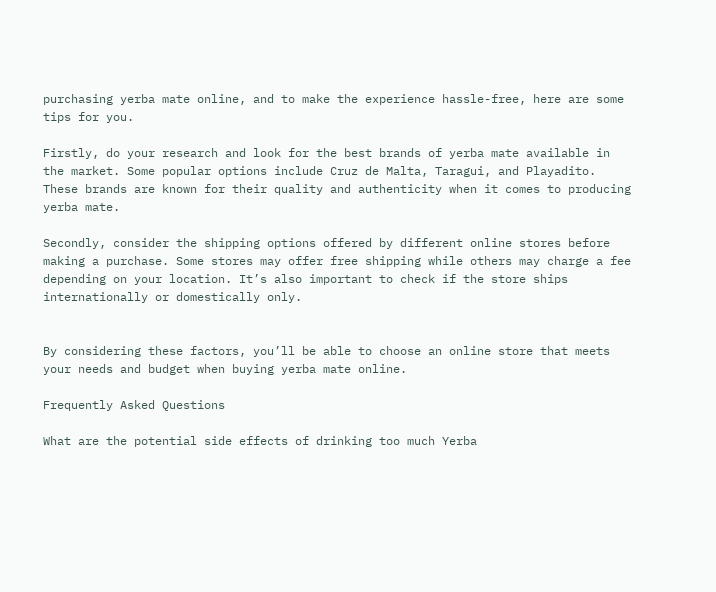purchasing yerba mate online, and to make the experience hassle-free, here are some tips for you.

Firstly, do your research and look for the best brands of yerba mate available in the market. Some popular options include Cruz de Malta, Taragui, and Playadito. These brands are known for their quality and authenticity when it comes to producing yerba mate.

Secondly, consider the shipping options offered by different online stores before making a purchase. Some stores may offer free shipping while others may charge a fee depending on your location. It’s also important to check if the store ships internationally or domestically only.


By considering these factors, you’ll be able to choose an online store that meets your needs and budget when buying yerba mate online.

Frequently Asked Questions

What are the potential side effects of drinking too much Yerba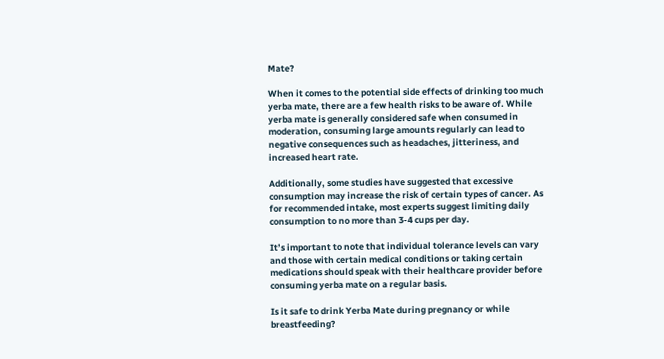Mate?

When it comes to the potential side effects of drinking too much yerba mate, there are a few health risks to be aware of. While yerba mate is generally considered safe when consumed in moderation, consuming large amounts regularly can lead to negative consequences such as headaches, jitteriness, and increased heart rate.

Additionally, some studies have suggested that excessive consumption may increase the risk of certain types of cancer. As for recommended intake, most experts suggest limiting daily consumption to no more than 3-4 cups per day.

It’s important to note that individual tolerance levels can vary and those with certain medical conditions or taking certain medications should speak with their healthcare provider before consuming yerba mate on a regular basis.

Is it safe to drink Yerba Mate during pregnancy or while breastfeeding?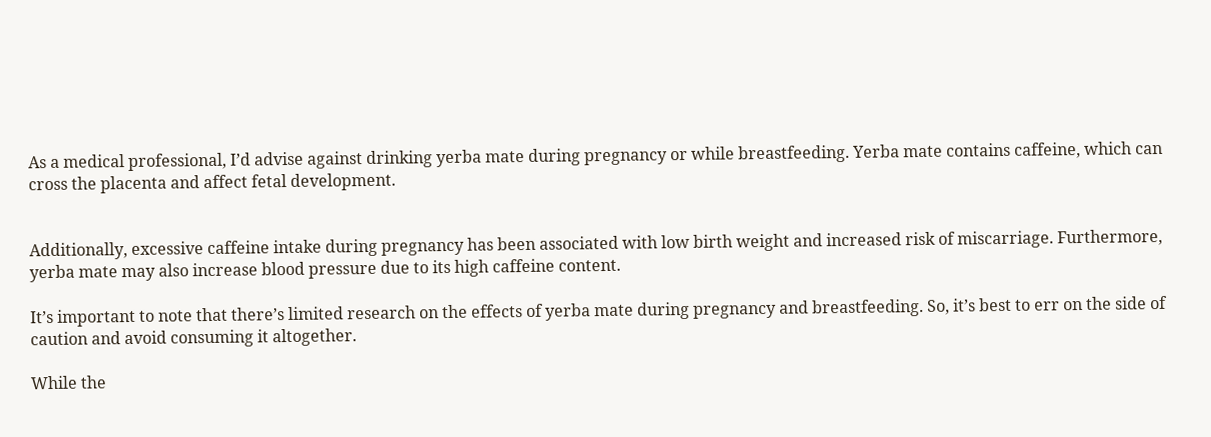As a medical professional, I’d advise against drinking yerba mate during pregnancy or while breastfeeding. Yerba mate contains caffeine, which can cross the placenta and affect fetal development.


Additionally, excessive caffeine intake during pregnancy has been associated with low birth weight and increased risk of miscarriage. Furthermore, yerba mate may also increase blood pressure due to its high caffeine content.

It’s important to note that there’s limited research on the effects of yerba mate during pregnancy and breastfeeding. So, it’s best to err on the side of caution and avoid consuming it altogether.

While the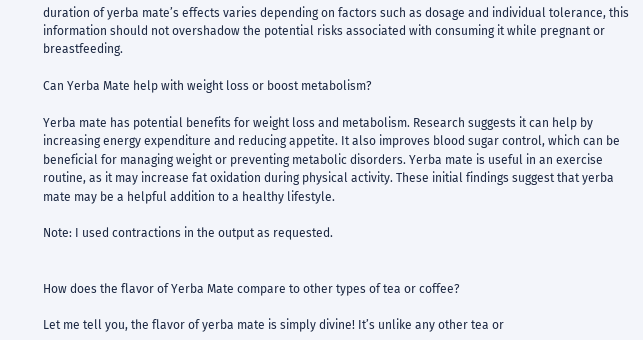duration of yerba mate’s effects varies depending on factors such as dosage and individual tolerance, this information should not overshadow the potential risks associated with consuming it while pregnant or breastfeeding.

Can Yerba Mate help with weight loss or boost metabolism?

Yerba mate has potential benefits for weight loss and metabolism. Research suggests it can help by increasing energy expenditure and reducing appetite. It also improves blood sugar control, which can be beneficial for managing weight or preventing metabolic disorders. Yerba mate is useful in an exercise routine, as it may increase fat oxidation during physical activity. These initial findings suggest that yerba mate may be a helpful addition to a healthy lifestyle.

Note: I used contractions in the output as requested.


How does the flavor of Yerba Mate compare to other types of tea or coffee?

Let me tell you, the flavor of yerba mate is simply divine! It’s unlike any other tea or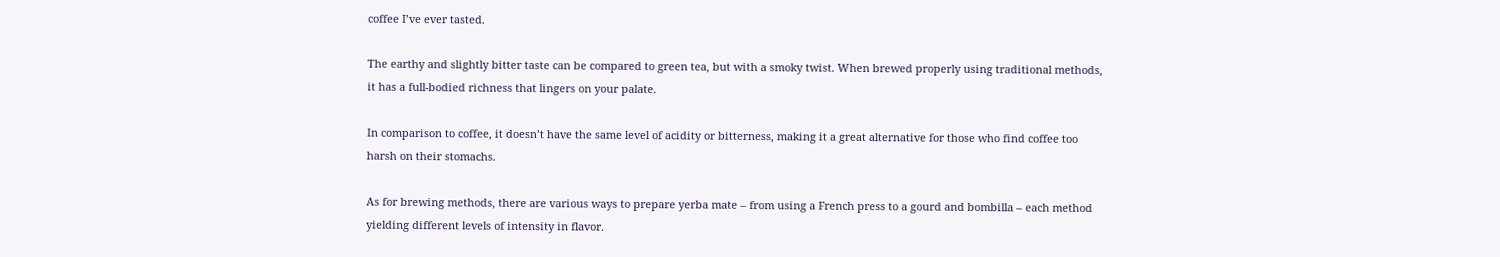coffee I’ve ever tasted.

The earthy and slightly bitter taste can be compared to green tea, but with a smoky twist. When brewed properly using traditional methods, it has a full-bodied richness that lingers on your palate.

In comparison to coffee, it doesn’t have the same level of acidity or bitterness, making it a great alternative for those who find coffee too harsh on their stomachs.

As for brewing methods, there are various ways to prepare yerba mate – from using a French press to a gourd and bombilla – each method yielding different levels of intensity in flavor.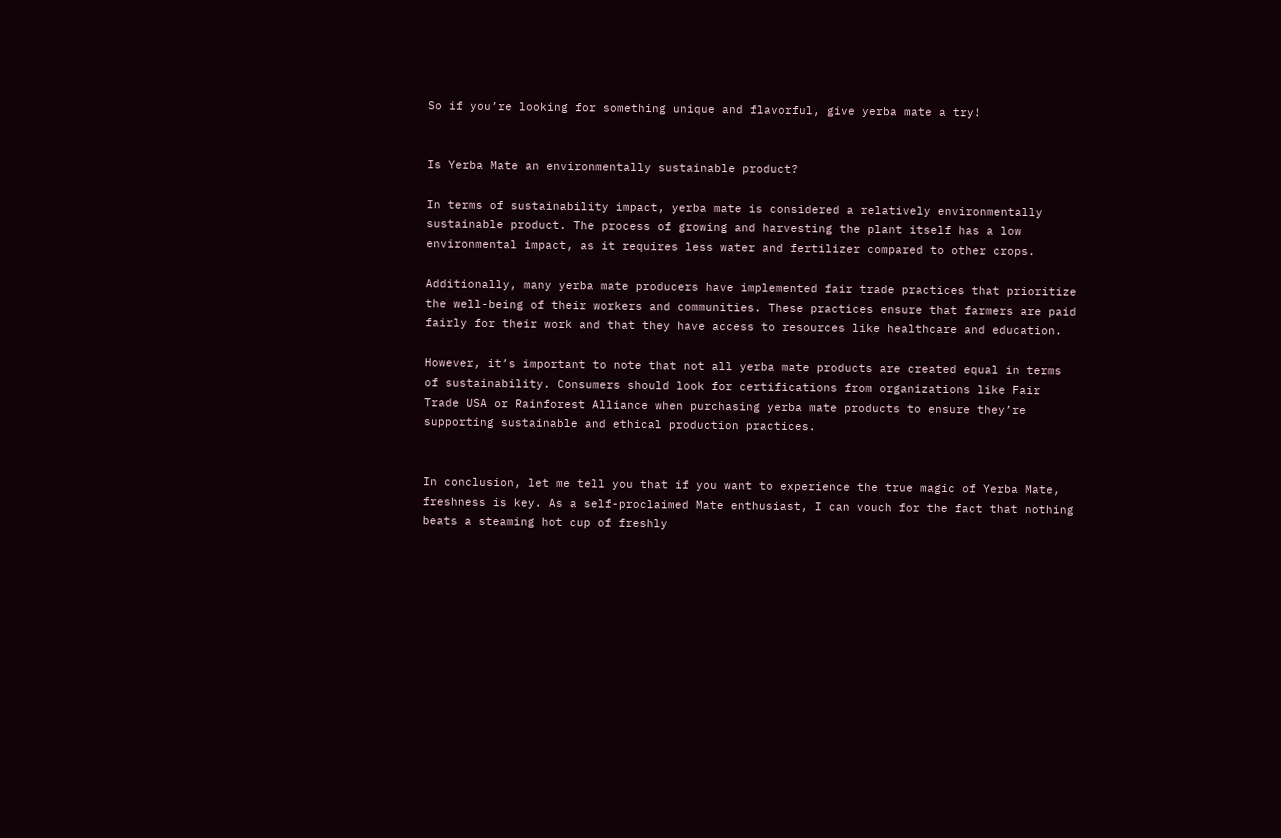So if you’re looking for something unique and flavorful, give yerba mate a try!


Is Yerba Mate an environmentally sustainable product?

In terms of sustainability impact, yerba mate is considered a relatively environmentally sustainable product. The process of growing and harvesting the plant itself has a low environmental impact, as it requires less water and fertilizer compared to other crops.

Additionally, many yerba mate producers have implemented fair trade practices that prioritize the well-being of their workers and communities. These practices ensure that farmers are paid fairly for their work and that they have access to resources like healthcare and education.

However, it’s important to note that not all yerba mate products are created equal in terms of sustainability. Consumers should look for certifications from organizations like Fair Trade USA or Rainforest Alliance when purchasing yerba mate products to ensure they’re supporting sustainable and ethical production practices.


In conclusion, let me tell you that if you want to experience the true magic of Yerba Mate, freshness is key. As a self-proclaimed Mate enthusiast, I can vouch for the fact that nothing beats a steaming hot cup of freshly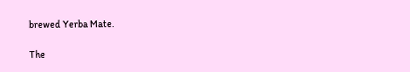brewed Yerba Mate.

The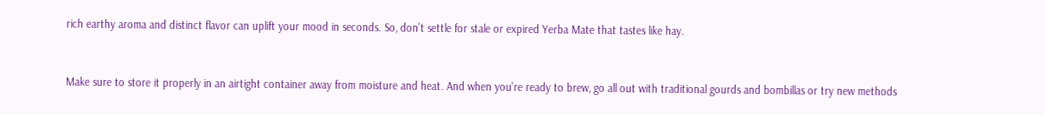rich earthy aroma and distinct flavor can uplift your mood in seconds. So, don’t settle for stale or expired Yerba Mate that tastes like hay.


Make sure to store it properly in an airtight container away from moisture and heat. And when you’re ready to brew, go all out with traditional gourds and bombillas or try new methods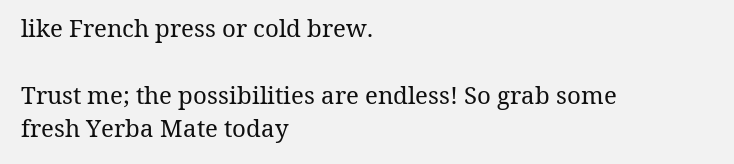like French press or cold brew.

Trust me; the possibilities are endless! So grab some fresh Yerba Mate today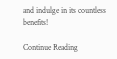and indulge in its countless benefits!

Continue Reading